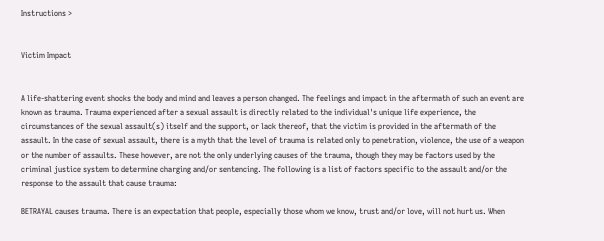Instructions >


Victim Impact


A life-shattering event shocks the body and mind and leaves a person changed. The feelings and impact in the aftermath of such an event are known as trauma. Trauma experienced after a sexual assault is directly related to the individual's unique life experience, the circumstances of the sexual assault(s) itself and the support, or lack thereof, that the victim is provided in the aftermath of the assault. In the case of sexual assault, there is a myth that the level of trauma is related only to penetration, violence, the use of a weapon or the number of assaults. These however, are not the only underlying causes of the trauma, though they may be factors used by the criminal justice system to determine charging and/or sentencing. The following is a list of factors specific to the assault and/or the response to the assault that cause trauma:

BETRAYAL causes trauma. There is an expectation that people, especially those whom we know, trust and/or love, will not hurt us. When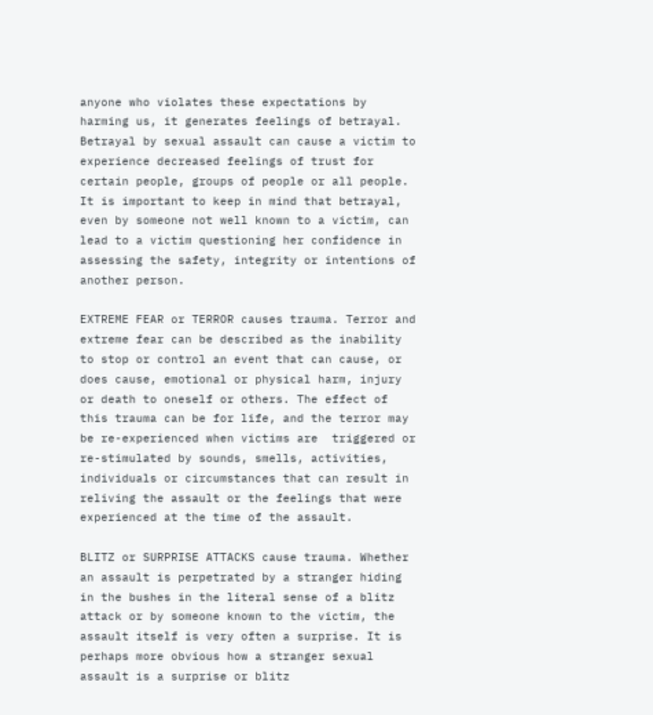anyone who violates these expectations by harming us, it generates feelings of betrayal. Betrayal by sexual assault can cause a victim to experience decreased feelings of trust for certain people, groups of people or all people. It is important to keep in mind that betrayal, even by someone not well known to a victim, can lead to a victim questioning her confidence in assessing the safety, integrity or intentions of another person.

EXTREME FEAR or TERROR causes trauma. Terror and extreme fear can be described as the inability to stop or control an event that can cause, or does cause, emotional or physical harm, injury or death to oneself or others. The effect of this trauma can be for life, and the terror may be re-experienced when victims are  triggered or re-stimulated by sounds, smells, activities, individuals or circumstances that can result in reliving the assault or the feelings that were experienced at the time of the assault.

BLITZ or SURPRISE ATTACKS cause trauma. Whether an assault is perpetrated by a stranger hiding in the bushes in the literal sense of a blitz attack or by someone known to the victim, the assault itself is very often a surprise. It is perhaps more obvious how a stranger sexual assault is a surprise or blitz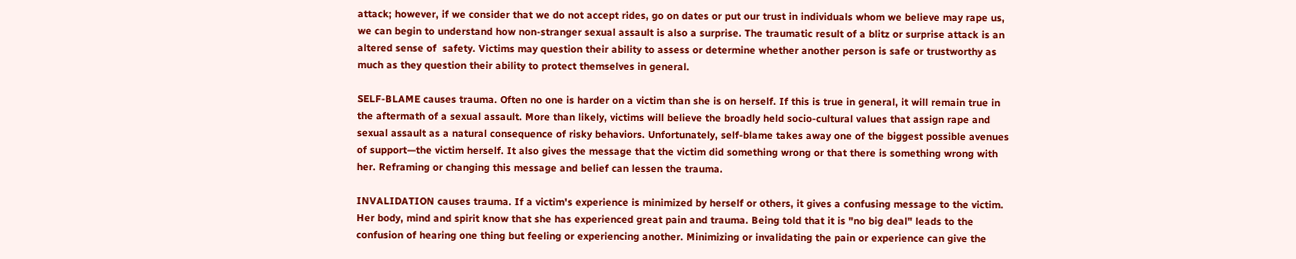attack; however, if we consider that we do not accept rides, go on dates or put our trust in individuals whom we believe may rape us, we can begin to understand how non-stranger sexual assault is also a surprise. The traumatic result of a blitz or surprise attack is an altered sense of  safety. Victims may question their ability to assess or determine whether another person is safe or trustworthy as much as they question their ability to protect themselves in general.

SELF-BLAME causes trauma. Often no one is harder on a victim than she is on herself. If this is true in general, it will remain true in the aftermath of a sexual assault. More than likely, victims will believe the broadly held socio-cultural values that assign rape and sexual assault as a natural consequence of risky behaviors. Unfortunately, self-blame takes away one of the biggest possible avenues of support—the victim herself. It also gives the message that the victim did something wrong or that there is something wrong with her. Reframing or changing this message and belief can lessen the trauma.

INVALIDATION causes trauma. If a victim's experience is minimized by herself or others, it gives a confusing message to the victim. Her body, mind and spirit know that she has experienced great pain and trauma. Being told that it is "no big deal" leads to the confusion of hearing one thing but feeling or experiencing another. Minimizing or invalidating the pain or experience can give the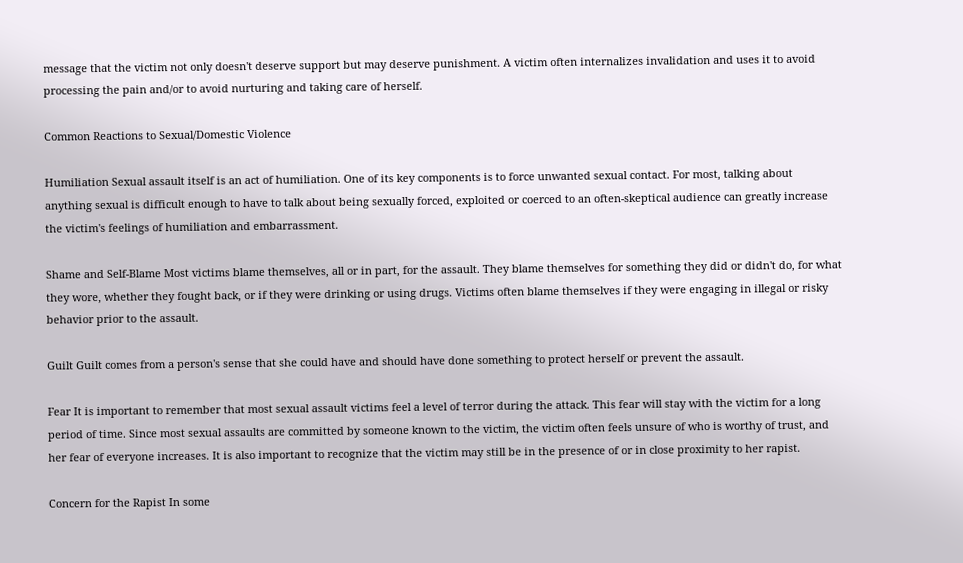message that the victim not only doesn't deserve support but may deserve punishment. A victim often internalizes invalidation and uses it to avoid processing the pain and/or to avoid nurturing and taking care of herself.

Common Reactions to Sexual/Domestic Violence

Humiliation Sexual assault itself is an act of humiliation. One of its key components is to force unwanted sexual contact. For most, talking about anything sexual is difficult enough to have to talk about being sexually forced, exploited or coerced to an often-skeptical audience can greatly increase the victim's feelings of humiliation and embarrassment.

Shame and Self-Blame Most victims blame themselves, all or in part, for the assault. They blame themselves for something they did or didn't do, for what they wore, whether they fought back, or if they were drinking or using drugs. Victims often blame themselves if they were engaging in illegal or risky behavior prior to the assault.

Guilt Guilt comes from a person's sense that she could have and should have done something to protect herself or prevent the assault.

Fear It is important to remember that most sexual assault victims feel a level of terror during the attack. This fear will stay with the victim for a long period of time. Since most sexual assaults are committed by someone known to the victim, the victim often feels unsure of who is worthy of trust, and her fear of everyone increases. It is also important to recognize that the victim may still be in the presence of or in close proximity to her rapist.

Concern for the Rapist In some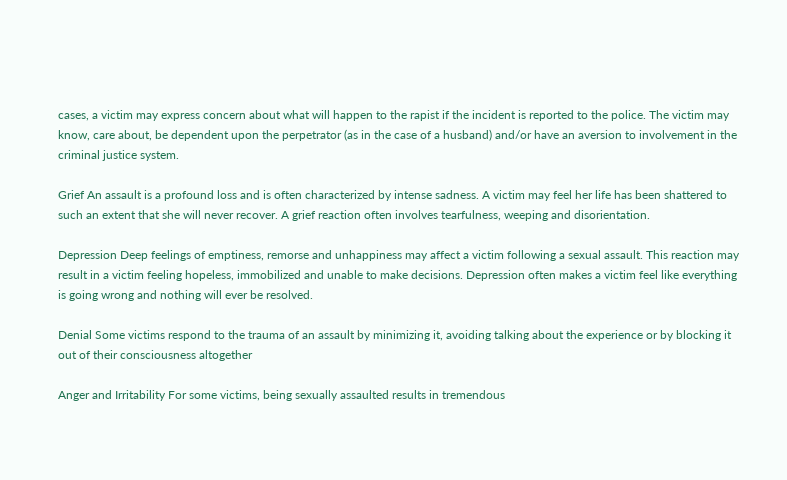cases, a victim may express concern about what will happen to the rapist if the incident is reported to the police. The victim may know, care about, be dependent upon the perpetrator (as in the case of a husband) and/or have an aversion to involvement in the criminal justice system.

Grief An assault is a profound loss and is often characterized by intense sadness. A victim may feel her life has been shattered to such an extent that she will never recover. A grief reaction often involves tearfulness, weeping and disorientation.

Depression Deep feelings of emptiness, remorse and unhappiness may affect a victim following a sexual assault. This reaction may result in a victim feeling hopeless, immobilized and unable to make decisions. Depression often makes a victim feel like everything is going wrong and nothing will ever be resolved.

Denial Some victims respond to the trauma of an assault by minimizing it, avoiding talking about the experience or by blocking it out of their consciousness altogether

Anger and Irritability For some victims, being sexually assaulted results in tremendous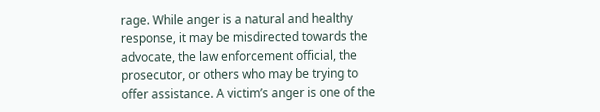rage. While anger is a natural and healthy response, it may be misdirected towards the advocate, the law enforcement official, the prosecutor, or others who may be trying to offer assistance. A victim’s anger is one of the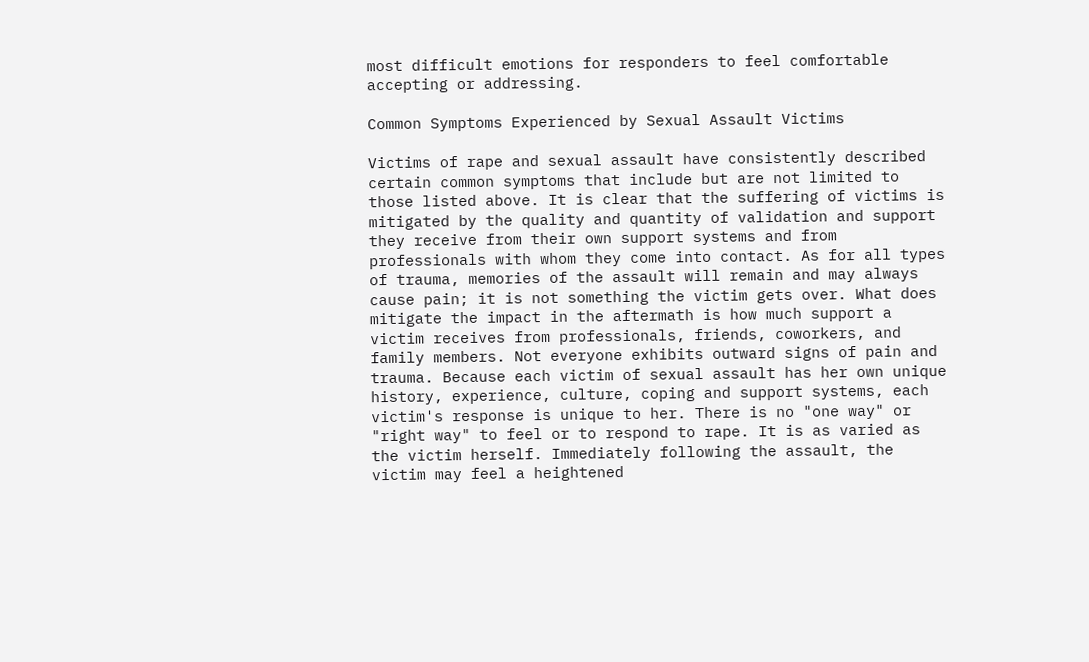most difficult emotions for responders to feel comfortable accepting or addressing.

Common Symptoms Experienced by Sexual Assault Victims

Victims of rape and sexual assault have consistently described certain common symptoms that include but are not limited to those listed above. It is clear that the suffering of victims is mitigated by the quality and quantity of validation and support they receive from their own support systems and from professionals with whom they come into contact. As for all types of trauma, memories of the assault will remain and may always cause pain; it is not something the victim gets over. What does mitigate the impact in the aftermath is how much support a victim receives from professionals, friends, coworkers, and family members. Not everyone exhibits outward signs of pain and trauma. Because each victim of sexual assault has her own unique history, experience, culture, coping and support systems, each victim's response is unique to her. There is no "one way" or "right way" to feel or to respond to rape. It is as varied as the victim herself. Immediately following the assault, the victim may feel a heightened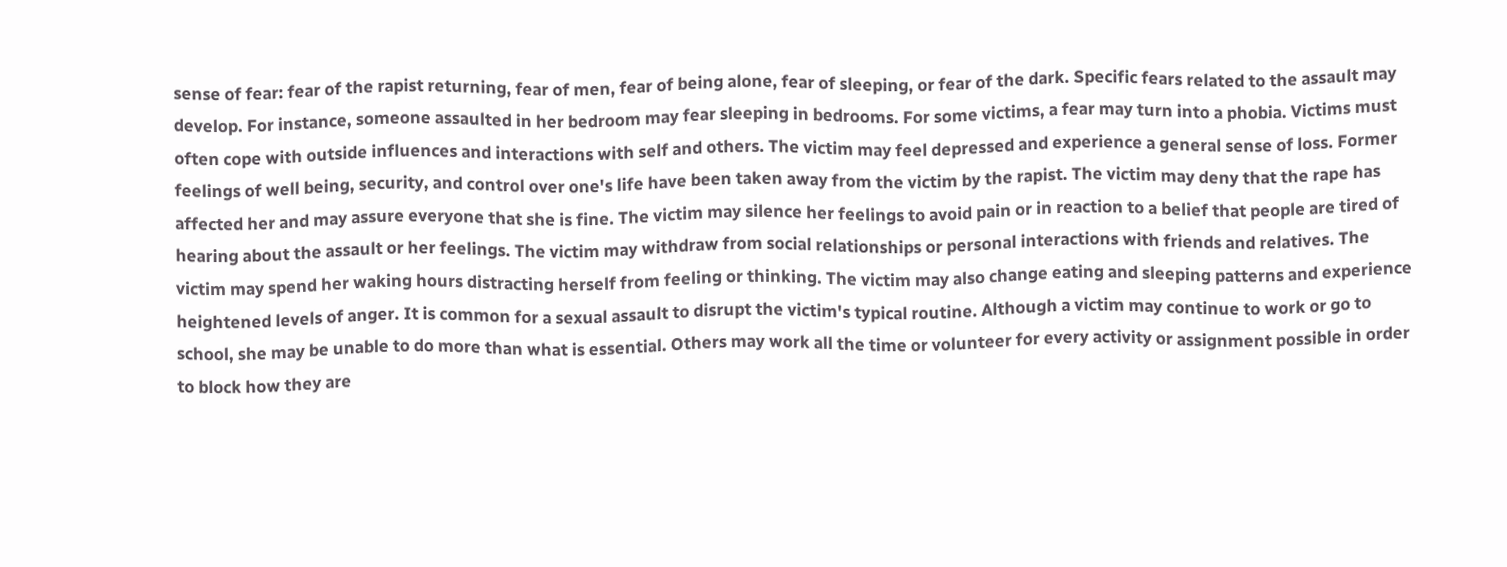sense of fear: fear of the rapist returning, fear of men, fear of being alone, fear of sleeping, or fear of the dark. Specific fears related to the assault may develop. For instance, someone assaulted in her bedroom may fear sleeping in bedrooms. For some victims, a fear may turn into a phobia. Victims must often cope with outside influences and interactions with self and others. The victim may feel depressed and experience a general sense of loss. Former feelings of well being, security, and control over one's life have been taken away from the victim by the rapist. The victim may deny that the rape has affected her and may assure everyone that she is fine. The victim may silence her feelings to avoid pain or in reaction to a belief that people are tired of hearing about the assault or her feelings. The victim may withdraw from social relationships or personal interactions with friends and relatives. The victim may spend her waking hours distracting herself from feeling or thinking. The victim may also change eating and sleeping patterns and experience heightened levels of anger. It is common for a sexual assault to disrupt the victim's typical routine. Although a victim may continue to work or go to school, she may be unable to do more than what is essential. Others may work all the time or volunteer for every activity or assignment possible in order to block how they are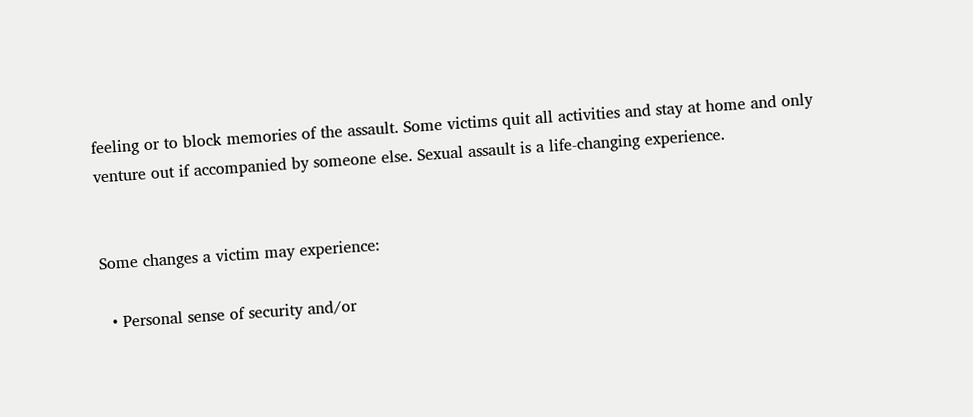feeling or to block memories of the assault. Some victims quit all activities and stay at home and only venture out if accompanied by someone else. Sexual assault is a life-changing experience.


Some changes a victim may experience:

  • Personal sense of security and/or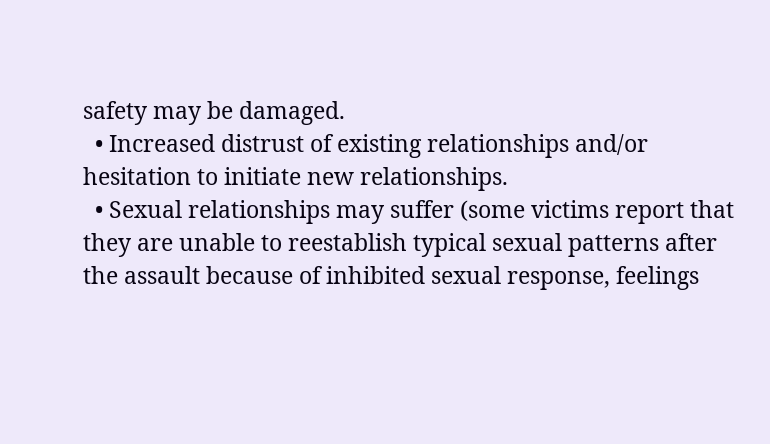safety may be damaged.
  • Increased distrust of existing relationships and/or hesitation to initiate new relationships.
  • Sexual relationships may suffer (some victims report that they are unable to reestablish typical sexual patterns after the assault because of inhibited sexual response, feelings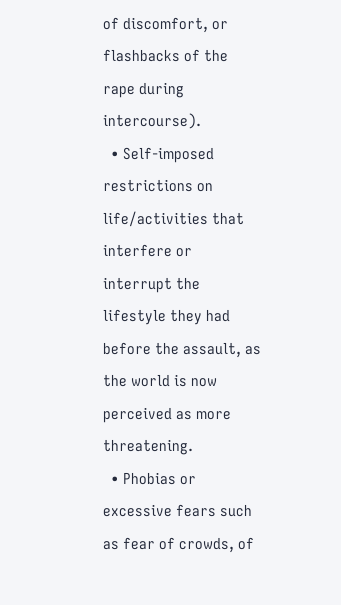of discomfort, or flashbacks of the rape during intercourse).
  • Self-imposed restrictions on life/activities that interfere or interrupt the lifestyle they had before the assault, as the world is now perceived as more threatening.
  • Phobias or excessive fears such as fear of crowds, of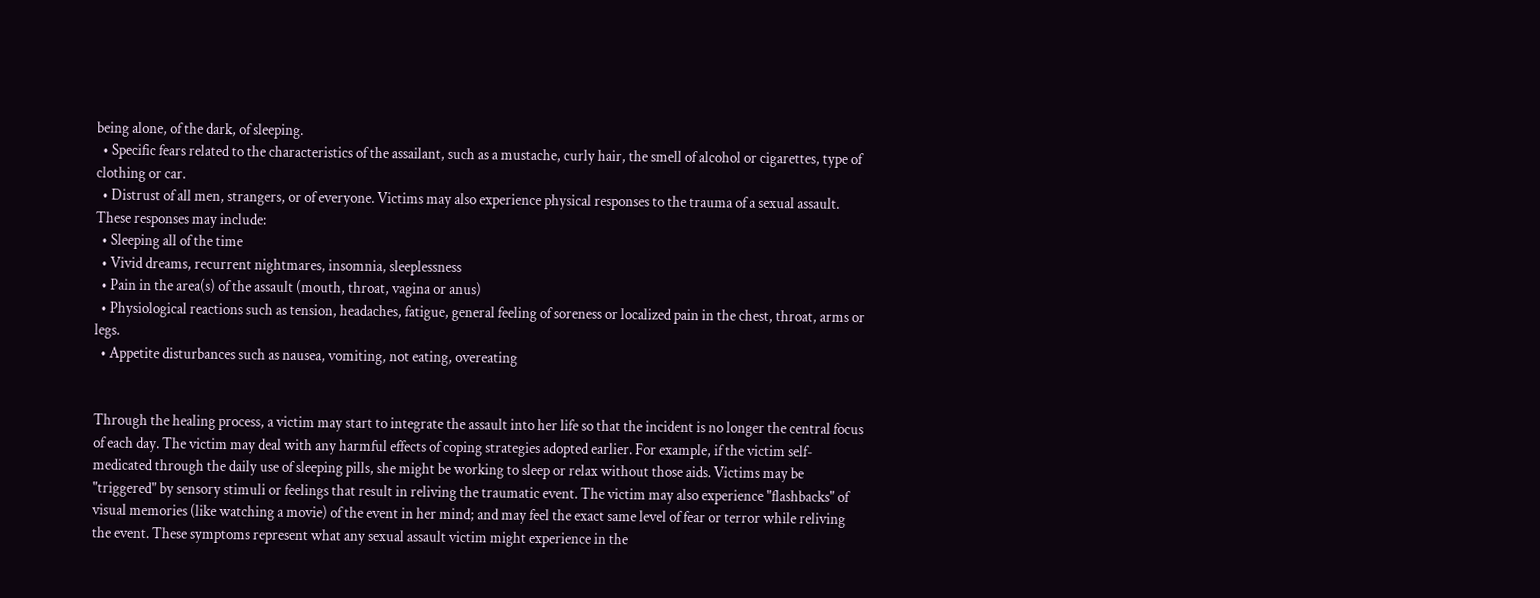being alone, of the dark, of sleeping.
  • Specific fears related to the characteristics of the assailant, such as a mustache, curly hair, the smell of alcohol or cigarettes, type of clothing or car.
  • Distrust of all men, strangers, or of everyone. Victims may also experience physical responses to the trauma of a sexual assault. These responses may include:
  • Sleeping all of the time
  • Vivid dreams, recurrent nightmares, insomnia, sleeplessness
  • Pain in the area(s) of the assault (mouth, throat, vagina or anus)
  • Physiological reactions such as tension, headaches, fatigue, general feeling of soreness or localized pain in the chest, throat, arms or legs.
  • Appetite disturbances such as nausea, vomiting, not eating, overeating


Through the healing process, a victim may start to integrate the assault into her life so that the incident is no longer the central focus of each day. The victim may deal with any harmful effects of coping strategies adopted earlier. For example, if the victim self-medicated through the daily use of sleeping pills, she might be working to sleep or relax without those aids. Victims may be "triggered" by sensory stimuli or feelings that result in reliving the traumatic event. The victim may also experience "flashbacks" of visual memories (like watching a movie) of the event in her mind; and may feel the exact same level of fear or terror while reliving the event. These symptoms represent what any sexual assault victim might experience in the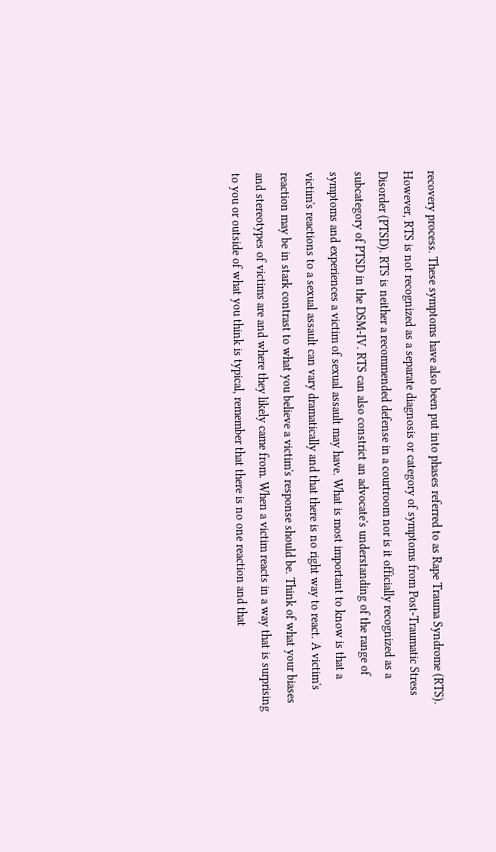recovery process. These symptoms have also been put into phases referred to as Rape Trauma Syndrome (RTS). However, RTS is not recognized as a separate diagnosis or category of symptoms from Post-Traumatic Stress Disorder (PTSD). RTS is neither a recommended defense in a courtroom nor is it officially recognized as a subcategory of PTSD in the DSM-IV. RTS can also constrict an advocate's understanding of the range of symptoms and experiences a victim of sexual assault may have. What is most important to know is that a victim's reactions to a sexual assault can vary dramatically and that there is no right way to react. A victim's reaction may be in stark contrast to what you believe a victim's response should be. Think of what your biases and stereotypes of victims are and where they likely came from. When a victim reacts in a way that is surprising to you or outside of what you think is typical, remember that there is no one reaction and that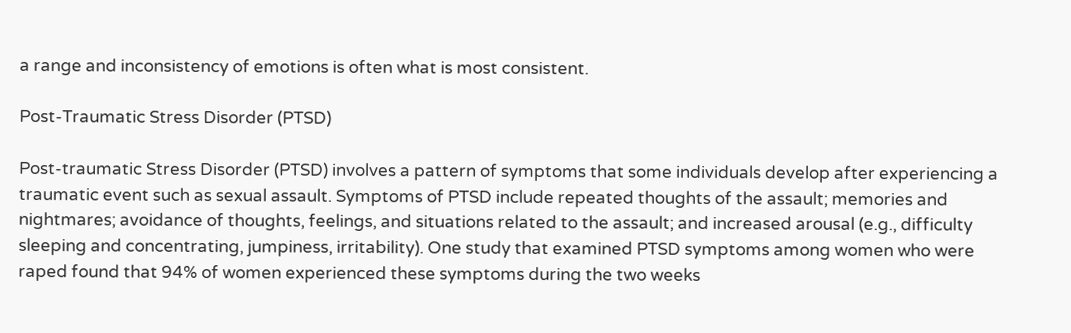a range and inconsistency of emotions is often what is most consistent.

Post-Traumatic Stress Disorder (PTSD)

Post-traumatic Stress Disorder (PTSD) involves a pattern of symptoms that some individuals develop after experiencing a traumatic event such as sexual assault. Symptoms of PTSD include repeated thoughts of the assault; memories and nightmares; avoidance of thoughts, feelings, and situations related to the assault; and increased arousal (e.g., difficulty sleeping and concentrating, jumpiness, irritability). One study that examined PTSD symptoms among women who were raped found that 94% of women experienced these symptoms during the two weeks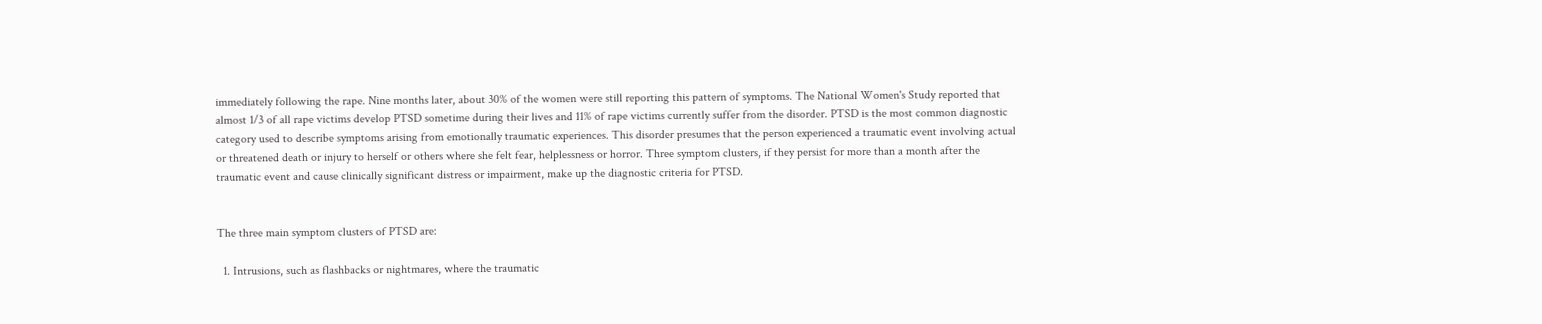immediately following the rape. Nine months later, about 30% of the women were still reporting this pattern of symptoms. The National Women's Study reported that almost 1/3 of all rape victims develop PTSD sometime during their lives and 11% of rape victims currently suffer from the disorder. PTSD is the most common diagnostic category used to describe symptoms arising from emotionally traumatic experiences. This disorder presumes that the person experienced a traumatic event involving actual or threatened death or injury to herself or others where she felt fear, helplessness or horror. Three symptom clusters, if they persist for more than a month after the traumatic event and cause clinically significant distress or impairment, make up the diagnostic criteria for PTSD.


The three main symptom clusters of PTSD are:

  1. Intrusions, such as flashbacks or nightmares, where the traumatic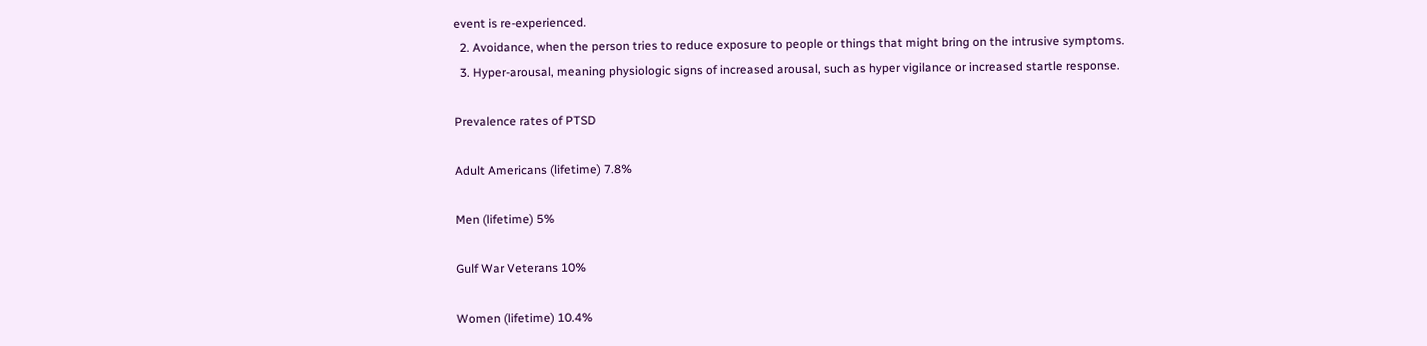event is re-experienced.
  2. Avoidance, when the person tries to reduce exposure to people or things that might bring on the intrusive symptoms.
  3. Hyper-arousal, meaning physiologic signs of increased arousal, such as hyper vigilance or increased startle response.

Prevalence rates of PTSD

Adult Americans (lifetime) 7.8%

Men (lifetime) 5%

Gulf War Veterans 10%

Women (lifetime) 10.4%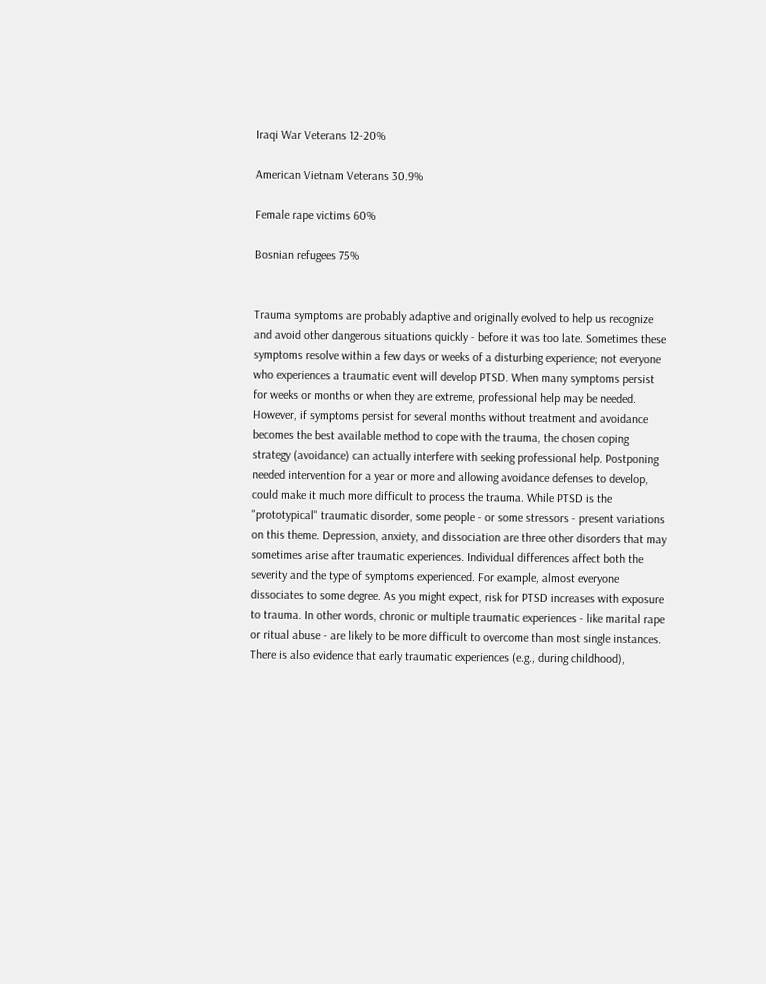Iraqi War Veterans 12-20%

American Vietnam Veterans 30.9%

Female rape victims 60%

Bosnian refugees 75%


Trauma symptoms are probably adaptive and originally evolved to help us recognize and avoid other dangerous situations quickly - before it was too late. Sometimes these symptoms resolve within a few days or weeks of a disturbing experience; not everyone who experiences a traumatic event will develop PTSD. When many symptoms persist for weeks or months or when they are extreme, professional help may be needed. However, if symptoms persist for several months without treatment and avoidance becomes the best available method to cope with the trauma, the chosen coping strategy (avoidance) can actually interfere with seeking professional help. Postponing needed intervention for a year or more and allowing avoidance defenses to develop, could make it much more difficult to process the trauma. While PTSD is the "prototypical" traumatic disorder, some people - or some stressors - present variations on this theme. Depression, anxiety, and dissociation are three other disorders that may sometimes arise after traumatic experiences. Individual differences affect both the severity and the type of symptoms experienced. For example, almost everyone dissociates to some degree. As you might expect, risk for PTSD increases with exposure to trauma. In other words, chronic or multiple traumatic experiences - like marital rape or ritual abuse - are likely to be more difficult to overcome than most single instances. There is also evidence that early traumatic experiences (e.g., during childhood),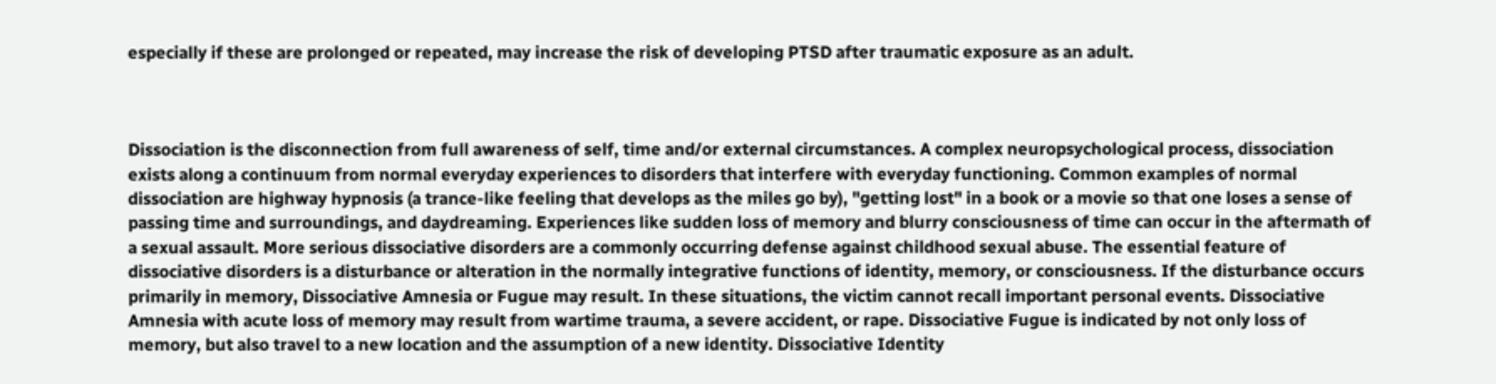especially if these are prolonged or repeated, may increase the risk of developing PTSD after traumatic exposure as an adult.



Dissociation is the disconnection from full awareness of self, time and/or external circumstances. A complex neuropsychological process, dissociation exists along a continuum from normal everyday experiences to disorders that interfere with everyday functioning. Common examples of normal dissociation are highway hypnosis (a trance-like feeling that develops as the miles go by), "getting lost" in a book or a movie so that one loses a sense of passing time and surroundings, and daydreaming. Experiences like sudden loss of memory and blurry consciousness of time can occur in the aftermath of a sexual assault. More serious dissociative disorders are a commonly occurring defense against childhood sexual abuse. The essential feature of dissociative disorders is a disturbance or alteration in the normally integrative functions of identity, memory, or consciousness. If the disturbance occurs primarily in memory, Dissociative Amnesia or Fugue may result. In these situations, the victim cannot recall important personal events. Dissociative Amnesia with acute loss of memory may result from wartime trauma, a severe accident, or rape. Dissociative Fugue is indicated by not only loss of memory, but also travel to a new location and the assumption of a new identity. Dissociative Identity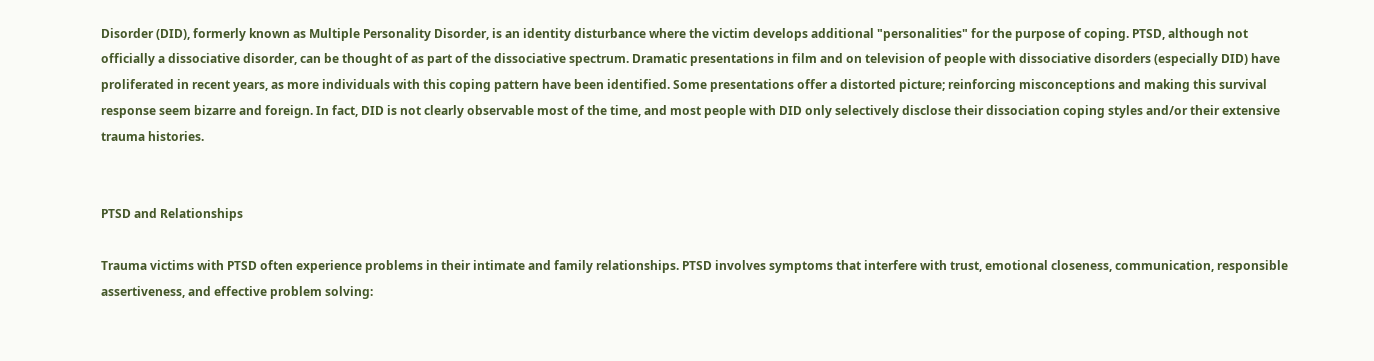Disorder (DID), formerly known as Multiple Personality Disorder, is an identity disturbance where the victim develops additional "personalities" for the purpose of coping. PTSD, although not officially a dissociative disorder, can be thought of as part of the dissociative spectrum. Dramatic presentations in film and on television of people with dissociative disorders (especially DID) have proliferated in recent years, as more individuals with this coping pattern have been identified. Some presentations offer a distorted picture; reinforcing misconceptions and making this survival response seem bizarre and foreign. In fact, DID is not clearly observable most of the time, and most people with DID only selectively disclose their dissociation coping styles and/or their extensive trauma histories.


PTSD and Relationships

Trauma victims with PTSD often experience problems in their intimate and family relationships. PTSD involves symptoms that interfere with trust, emotional closeness, communication, responsible assertiveness, and effective problem solving: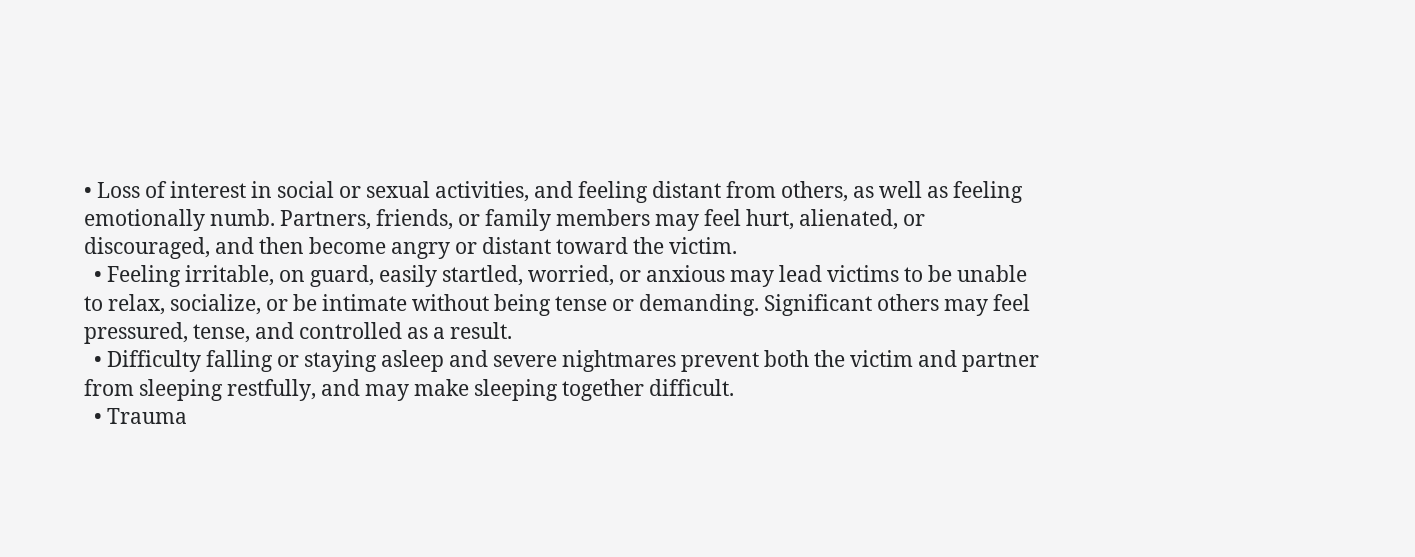• Loss of interest in social or sexual activities, and feeling distant from others, as well as feeling emotionally numb. Partners, friends, or family members may feel hurt, alienated, or discouraged, and then become angry or distant toward the victim.
  • Feeling irritable, on guard, easily startled, worried, or anxious may lead victims to be unable to relax, socialize, or be intimate without being tense or demanding. Significant others may feel pressured, tense, and controlled as a result.
  • Difficulty falling or staying asleep and severe nightmares prevent both the victim and partner from sleeping restfully, and may make sleeping together difficult.
  • Trauma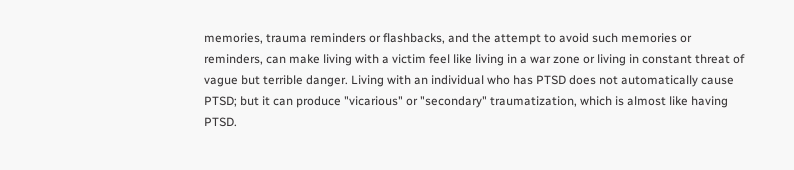memories, trauma reminders or flashbacks, and the attempt to avoid such memories or reminders, can make living with a victim feel like living in a war zone or living in constant threat of vague but terrible danger. Living with an individual who has PTSD does not automatically cause PTSD; but it can produce "vicarious" or "secondary" traumatization, which is almost like having PTSD.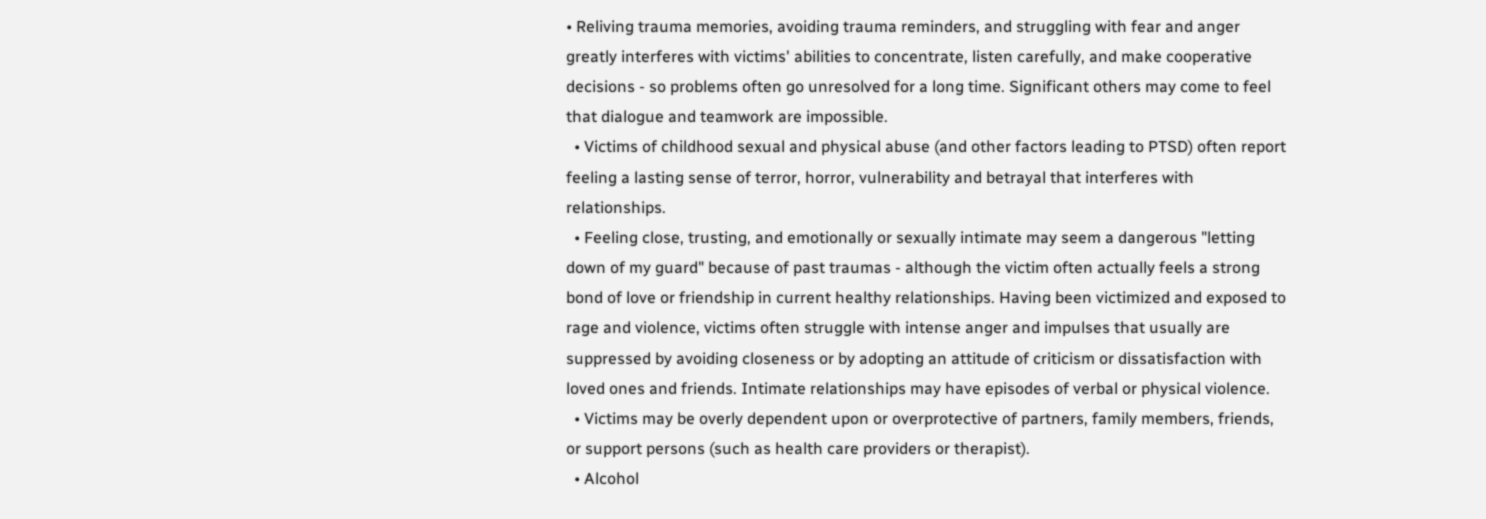• Reliving trauma memories, avoiding trauma reminders, and struggling with fear and anger greatly interferes with victims' abilities to concentrate, listen carefully, and make cooperative decisions - so problems often go unresolved for a long time. Significant others may come to feel that dialogue and teamwork are impossible.
  • Victims of childhood sexual and physical abuse (and other factors leading to PTSD) often report feeling a lasting sense of terror, horror, vulnerability and betrayal that interferes with relationships.
  • Feeling close, trusting, and emotionally or sexually intimate may seem a dangerous "letting down of my guard" because of past traumas - although the victim often actually feels a strong bond of love or friendship in current healthy relationships. Having been victimized and exposed to rage and violence, victims often struggle with intense anger and impulses that usually are suppressed by avoiding closeness or by adopting an attitude of criticism or dissatisfaction with loved ones and friends. Intimate relationships may have episodes of verbal or physical violence.
  • Victims may be overly dependent upon or overprotective of partners, family members, friends, or support persons (such as health care providers or therapist).
  • Alcohol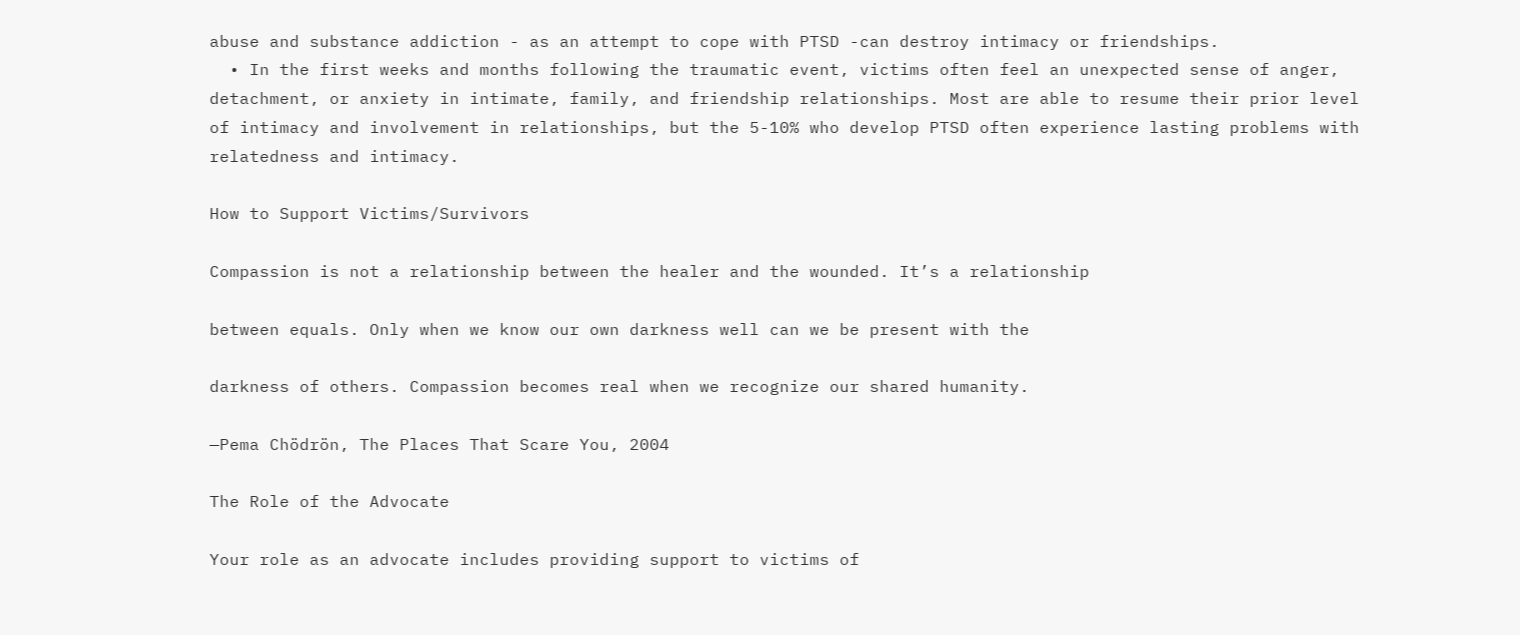abuse and substance addiction - as an attempt to cope with PTSD -can destroy intimacy or friendships.
  • In the first weeks and months following the traumatic event, victims often feel an unexpected sense of anger, detachment, or anxiety in intimate, family, and friendship relationships. Most are able to resume their prior level of intimacy and involvement in relationships, but the 5-10% who develop PTSD often experience lasting problems with relatedness and intimacy.

How to Support Victims/Survivors

Compassion is not a relationship between the healer and the wounded. It’s a relationship

between equals. Only when we know our own darkness well can we be present with the

darkness of others. Compassion becomes real when we recognize our shared humanity.

—Pema Chödrön, The Places That Scare You, 2004

The Role of the Advocate

Your role as an advocate includes providing support to victims of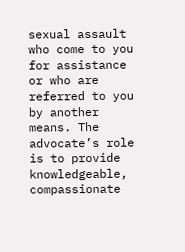sexual assault who come to you for assistance or who are referred to you by another means. The advocate’s role is to provide knowledgeable, compassionate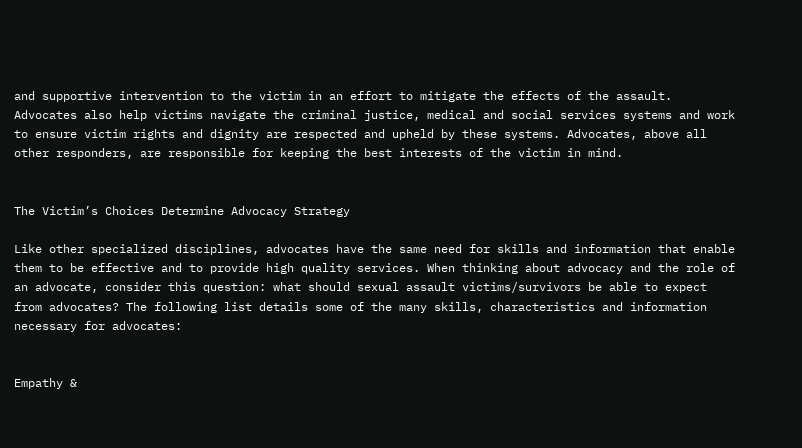and supportive intervention to the victim in an effort to mitigate the effects of the assault. Advocates also help victims navigate the criminal justice, medical and social services systems and work to ensure victim rights and dignity are respected and upheld by these systems. Advocates, above all other responders, are responsible for keeping the best interests of the victim in mind.


The Victim’s Choices Determine Advocacy Strategy

Like other specialized disciplines, advocates have the same need for skills and information that enable them to be effective and to provide high quality services. When thinking about advocacy and the role of an advocate, consider this question: what should sexual assault victims/survivors be able to expect from advocates? The following list details some of the many skills, characteristics and information necessary for advocates:


Empathy &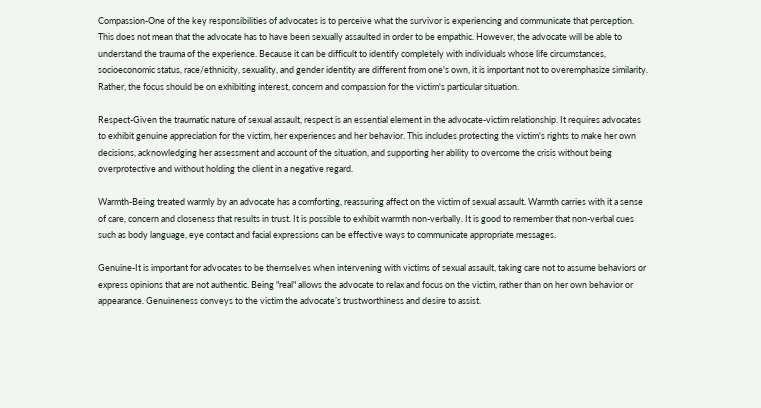Compassion-One of the key responsibilities of advocates is to perceive what the survivor is experiencing and communicate that perception. This does not mean that the advocate has to have been sexually assaulted in order to be empathic. However, the advocate will be able to understand the trauma of the experience. Because it can be difficult to identify completely with individuals whose life circumstances, socioeconomic status, race/ethnicity, sexuality, and gender identity are different from one's own, it is important not to overemphasize similarity. Rather, the focus should be on exhibiting interest, concern and compassion for the victim's particular situation.

Respect-Given the traumatic nature of sexual assault, respect is an essential element in the advocate-victim relationship. It requires advocates to exhibit genuine appreciation for the victim, her experiences and her behavior. This includes protecting the victim's rights to make her own decisions, acknowledging her assessment and account of the situation, and supporting her ability to overcome the crisis without being overprotective and without holding the client in a negative regard.

Warmth-Being treated warmly by an advocate has a comforting, reassuring affect on the victim of sexual assault. Warmth carries with it a sense of care, concern and closeness that results in trust. It is possible to exhibit warmth non-verbally. It is good to remember that non-verbal cues such as body language, eye contact and facial expressions can be effective ways to communicate appropriate messages.

Genuine-It is important for advocates to be themselves when intervening with victims of sexual assault, taking care not to assume behaviors or express opinions that are not authentic. Being "real" allows the advocate to relax and focus on the victim, rather than on her own behavior or appearance. Genuineness conveys to the victim the advocate’s trustworthiness and desire to assist.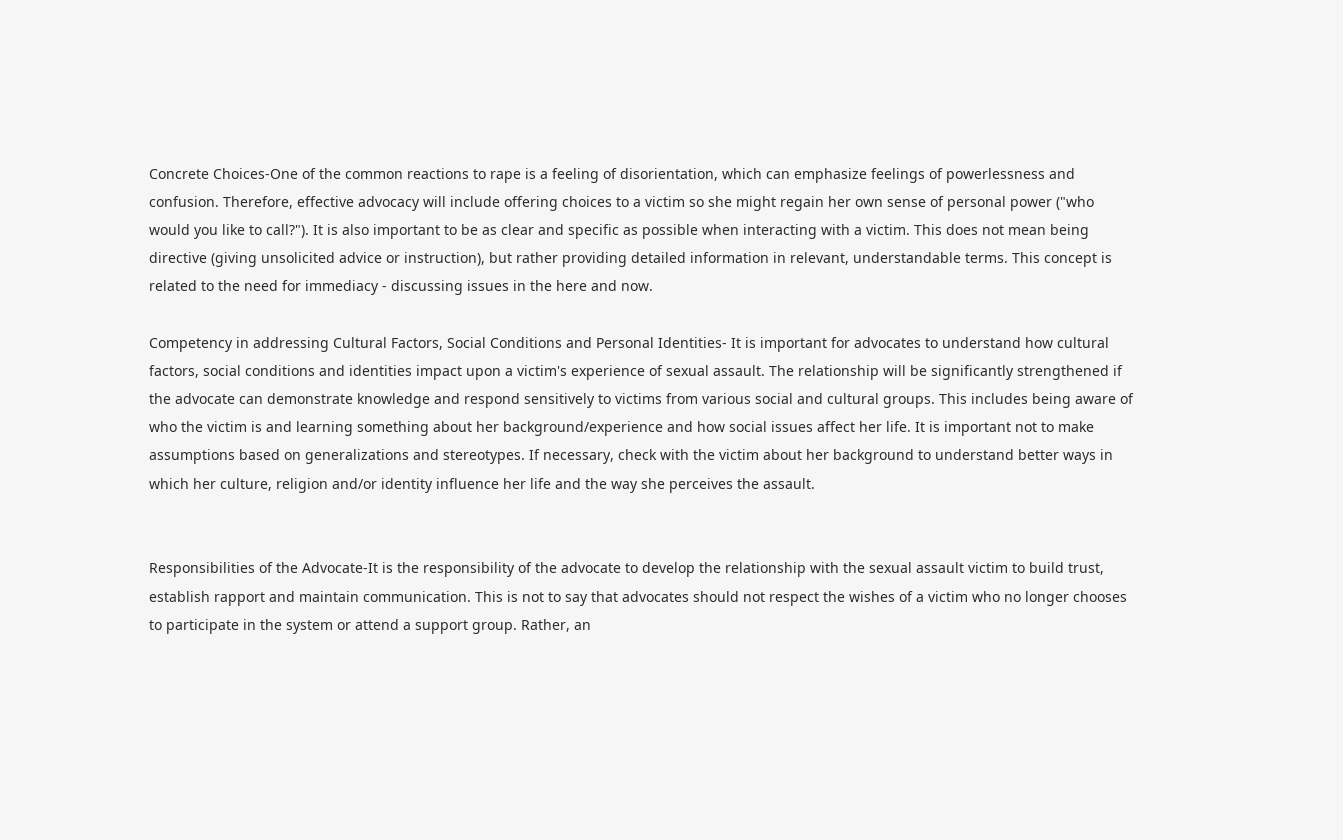Concrete Choices-One of the common reactions to rape is a feeling of disorientation, which can emphasize feelings of powerlessness and confusion. Therefore, effective advocacy will include offering choices to a victim so she might regain her own sense of personal power ("who would you like to call?"). It is also important to be as clear and specific as possible when interacting with a victim. This does not mean being directive (giving unsolicited advice or instruction), but rather providing detailed information in relevant, understandable terms. This concept is related to the need for immediacy - discussing issues in the here and now.

Competency in addressing Cultural Factors, Social Conditions and Personal Identities- It is important for advocates to understand how cultural factors, social conditions and identities impact upon a victim's experience of sexual assault. The relationship will be significantly strengthened if the advocate can demonstrate knowledge and respond sensitively to victims from various social and cultural groups. This includes being aware of who the victim is and learning something about her background/experience and how social issues affect her life. It is important not to make assumptions based on generalizations and stereotypes. If necessary, check with the victim about her background to understand better ways in which her culture, religion and/or identity influence her life and the way she perceives the assault.


Responsibilities of the Advocate-It is the responsibility of the advocate to develop the relationship with the sexual assault victim to build trust, establish rapport and maintain communication. This is not to say that advocates should not respect the wishes of a victim who no longer chooses to participate in the system or attend a support group. Rather, an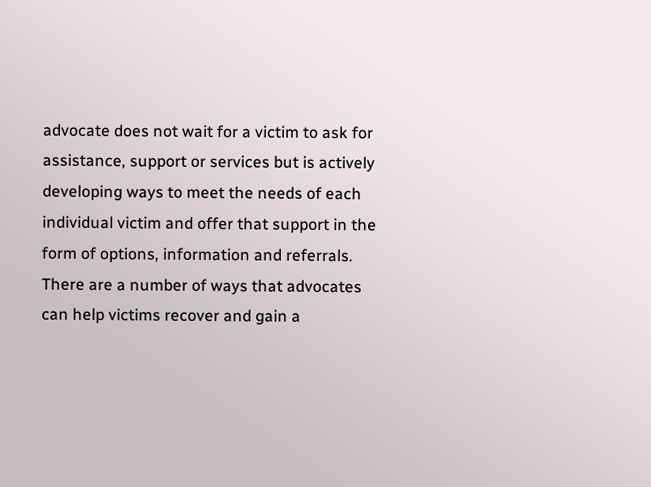advocate does not wait for a victim to ask for assistance, support or services but is actively developing ways to meet the needs of each individual victim and offer that support in the form of options, information and referrals. There are a number of ways that advocates can help victims recover and gain a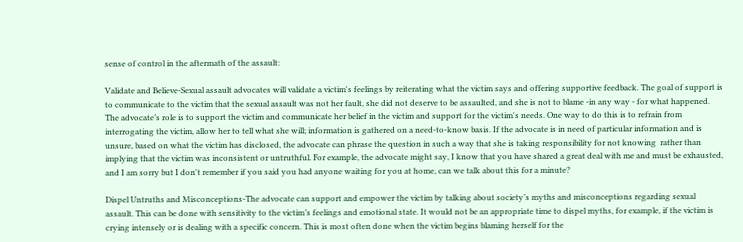sense of control in the aftermath of the assault:

Validate and Believe-Sexual assault advocates will validate a victim's feelings by reiterating what the victim says and offering supportive feedback. The goal of support is to communicate to the victim that the sexual assault was not her fault, she did not deserve to be assaulted, and she is not to blame -in any way - for what happened. The advocate’s role is to support the victim and communicate her belief in the victim and support for the victim's needs. One way to do this is to refrain from interrogating the victim, allow her to tell what she will; information is gathered on a need-to-know basis. If the advocate is in need of particular information and is unsure, based on what the victim has disclosed, the advocate can phrase the question in such a way that she is taking responsibility for not knowing  rather than implying that the victim was inconsistent or untruthful. For example, the advocate might say, I know that you have shared a great deal with me and must be exhausted, and I am sorry but I don't remember if you said you had anyone waiting for you at home, can we talk about this for a minute?

Dispel Untruths and Misconceptions-The advocate can support and empower the victim by talking about society’s myths and misconceptions regarding sexual assault. This can be done with sensitivity to the victim’s feelings and emotional state. It would not be an appropriate time to dispel myths, for example, if the victim is crying intensely or is dealing with a specific concern. This is most often done when the victim begins blaming herself for the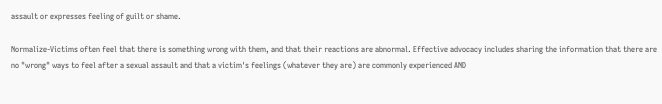assault or expresses feeling of guilt or shame.

Normalize-Victims often feel that there is something wrong with them, and that their reactions are abnormal. Effective advocacy includes sharing the information that there are no "wrong" ways to feel after a sexual assault and that a victim's feelings (whatever they are) are commonly experienced AND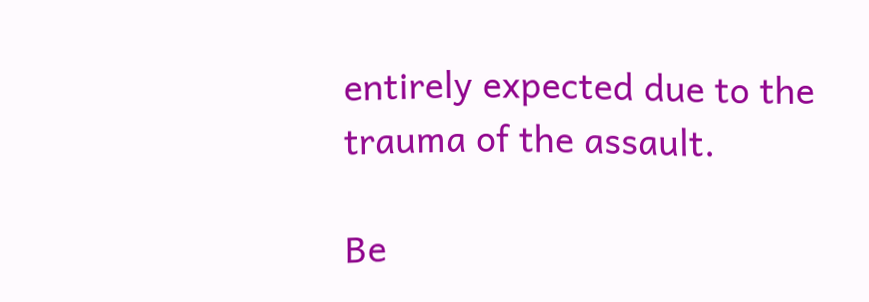entirely expected due to the trauma of the assault.

Be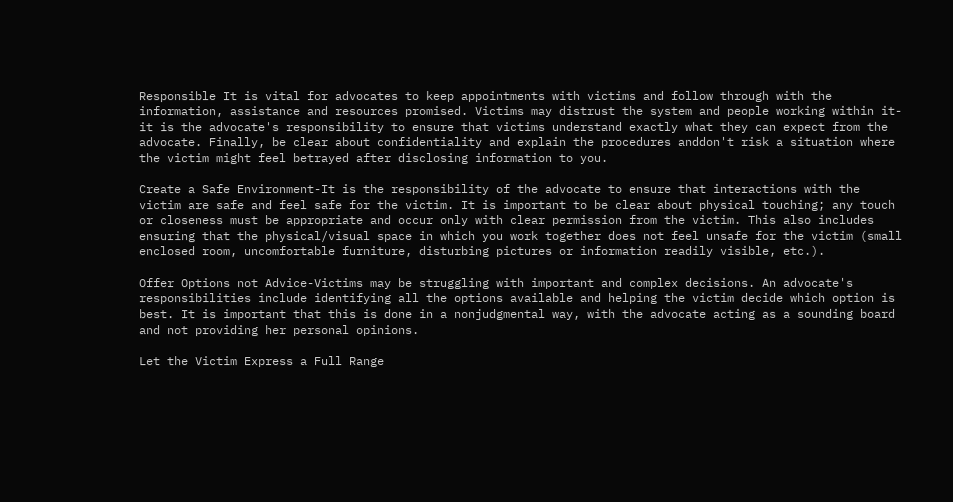Responsible It is vital for advocates to keep appointments with victims and follow through with the information, assistance and resources promised. Victims may distrust the system and people working within it- it is the advocate's responsibility to ensure that victims understand exactly what they can expect from the advocate. Finally, be clear about confidentiality and explain the procedures anddon't risk a situation where the victim might feel betrayed after disclosing information to you.

Create a Safe Environment-It is the responsibility of the advocate to ensure that interactions with the victim are safe and feel safe for the victim. It is important to be clear about physical touching; any touch or closeness must be appropriate and occur only with clear permission from the victim. This also includes ensuring that the physical/visual space in which you work together does not feel unsafe for the victim (small enclosed room, uncomfortable furniture, disturbing pictures or information readily visible, etc.).

Offer Options not Advice-Victims may be struggling with important and complex decisions. An advocate's responsibilities include identifying all the options available and helping the victim decide which option is best. It is important that this is done in a nonjudgmental way, with the advocate acting as a sounding board and not providing her personal opinions.

Let the Victim Express a Full Range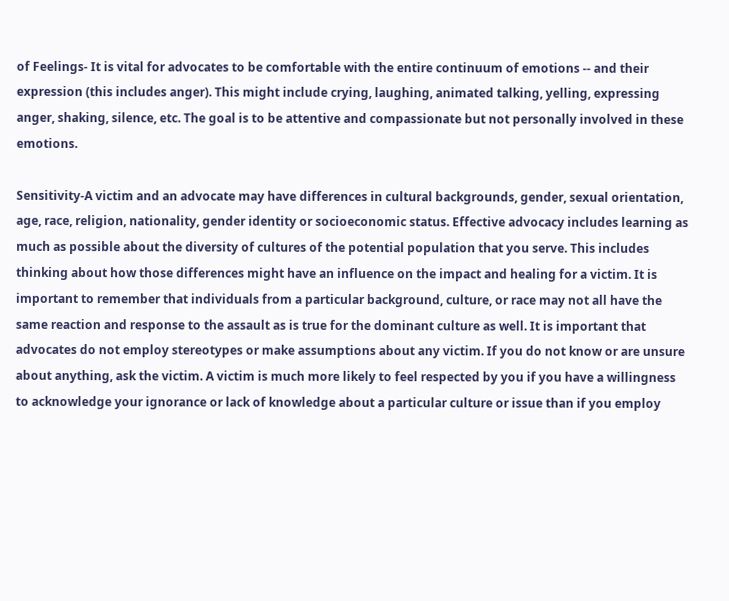of Feelings- It is vital for advocates to be comfortable with the entire continuum of emotions -- and their expression (this includes anger). This might include crying, laughing, animated talking, yelling, expressing anger, shaking, silence, etc. The goal is to be attentive and compassionate but not personally involved in these emotions.

Sensitivity-A victim and an advocate may have differences in cultural backgrounds, gender, sexual orientation, age, race, religion, nationality, gender identity or socioeconomic status. Effective advocacy includes learning as much as possible about the diversity of cultures of the potential population that you serve. This includes thinking about how those differences might have an influence on the impact and healing for a victim. It is important to remember that individuals from a particular background, culture, or race may not all have the same reaction and response to the assault as is true for the dominant culture as well. It is important that advocates do not employ stereotypes or make assumptions about any victim. If you do not know or are unsure about anything, ask the victim. A victim is much more likely to feel respected by you if you have a willingness to acknowledge your ignorance or lack of knowledge about a particular culture or issue than if you employ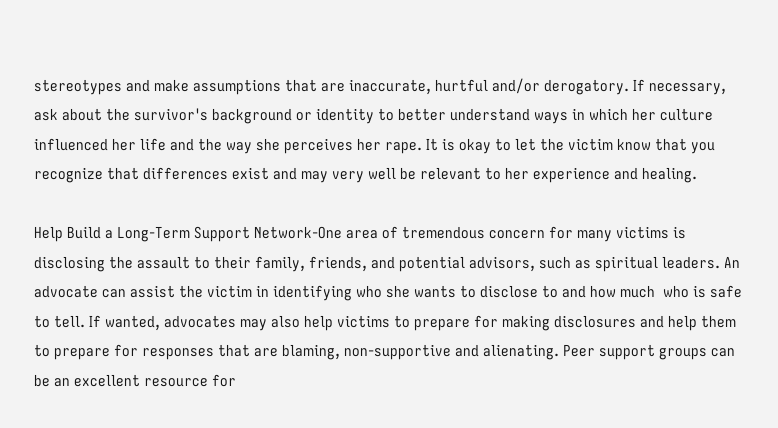stereotypes and make assumptions that are inaccurate, hurtful and/or derogatory. If necessary, ask about the survivor's background or identity to better understand ways in which her culture influenced her life and the way she perceives her rape. It is okay to let the victim know that you recognize that differences exist and may very well be relevant to her experience and healing.

Help Build a Long-Term Support Network-One area of tremendous concern for many victims is disclosing the assault to their family, friends, and potential advisors, such as spiritual leaders. An advocate can assist the victim in identifying who she wants to disclose to and how much  who is safe to tell. If wanted, advocates may also help victims to prepare for making disclosures and help them to prepare for responses that are blaming, non-supportive and alienating. Peer support groups can be an excellent resource for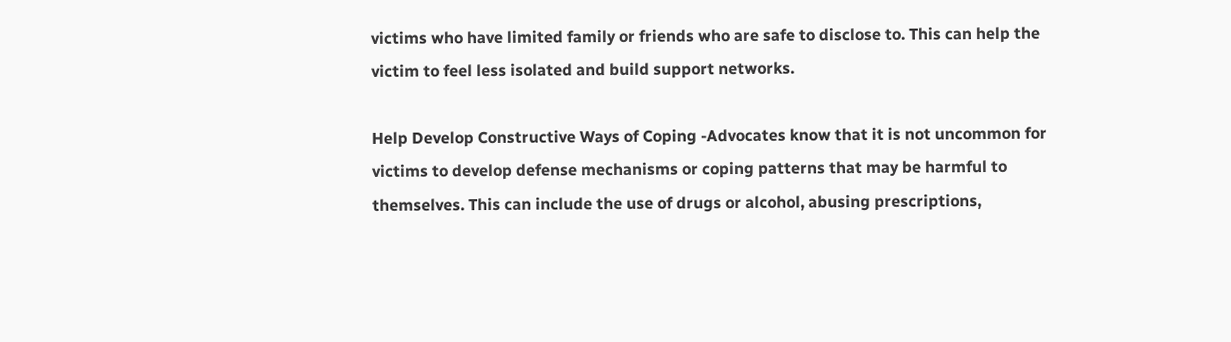victims who have limited family or friends who are safe to disclose to. This can help the victim to feel less isolated and build support networks.

Help Develop Constructive Ways of Coping -Advocates know that it is not uncommon for victims to develop defense mechanisms or coping patterns that may be harmful to themselves. This can include the use of drugs or alcohol, abusing prescriptions,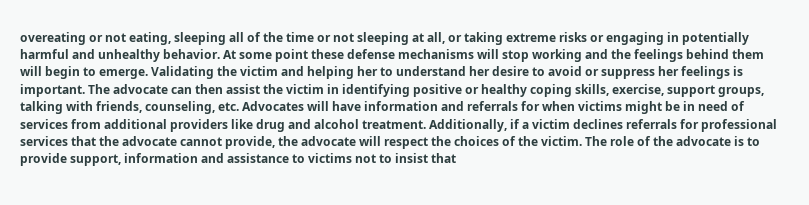overeating or not eating, sleeping all of the time or not sleeping at all, or taking extreme risks or engaging in potentially harmful and unhealthy behavior. At some point these defense mechanisms will stop working and the feelings behind them will begin to emerge. Validating the victim and helping her to understand her desire to avoid or suppress her feelings is important. The advocate can then assist the victim in identifying positive or healthy coping skills, exercise, support groups, talking with friends, counseling, etc. Advocates will have information and referrals for when victims might be in need of services from additional providers like drug and alcohol treatment. Additionally, if a victim declines referrals for professional services that the advocate cannot provide, the advocate will respect the choices of the victim. The role of the advocate is to provide support, information and assistance to victims not to insist that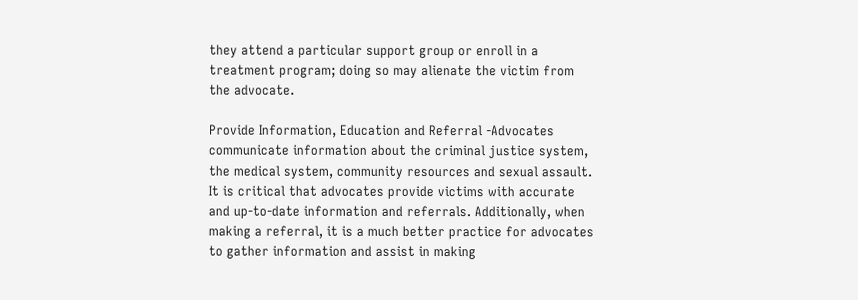they attend a particular support group or enroll in a treatment program; doing so may alienate the victim from the advocate.

Provide Information, Education and Referral -Advocates communicate information about the criminal justice system, the medical system, community resources and sexual assault. It is critical that advocates provide victims with accurate and up-to-date information and referrals. Additionally, when making a referral, it is a much better practice for advocates to gather information and assist in making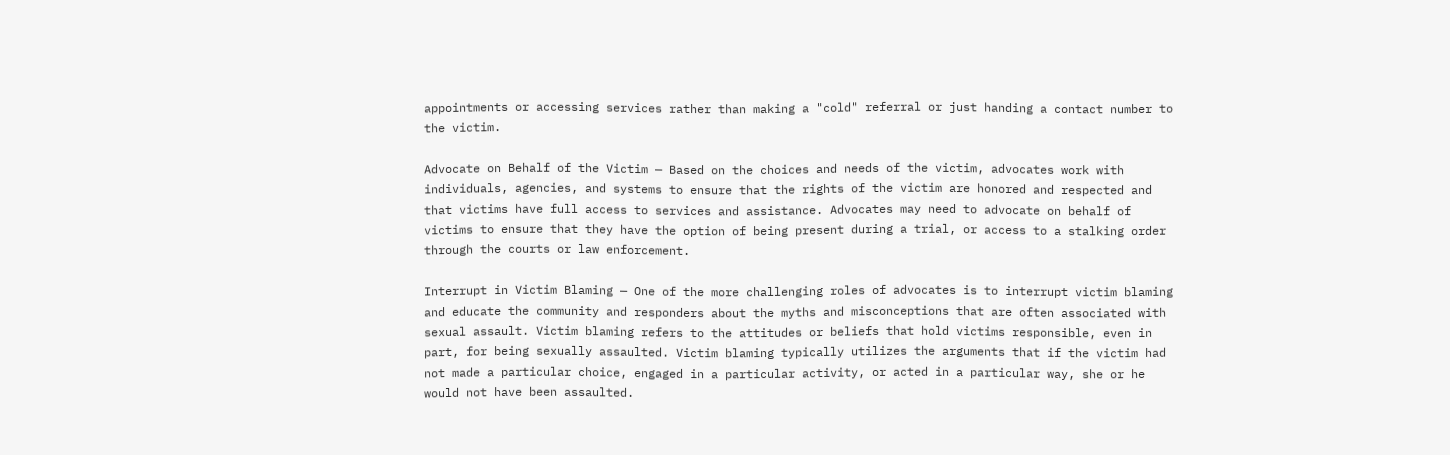appointments or accessing services rather than making a "cold" referral or just handing a contact number to the victim.

Advocate on Behalf of the Victim — Based on the choices and needs of the victim, advocates work with individuals, agencies, and systems to ensure that the rights of the victim are honored and respected and that victims have full access to services and assistance. Advocates may need to advocate on behalf of victims to ensure that they have the option of being present during a trial, or access to a stalking order through the courts or law enforcement.

Interrupt in Victim Blaming — One of the more challenging roles of advocates is to interrupt victim blaming and educate the community and responders about the myths and misconceptions that are often associated with sexual assault. Victim blaming refers to the attitudes or beliefs that hold victims responsible, even in part, for being sexually assaulted. Victim blaming typically utilizes the arguments that if the victim had not made a particular choice, engaged in a particular activity, or acted in a particular way, she or he would not have been assaulted.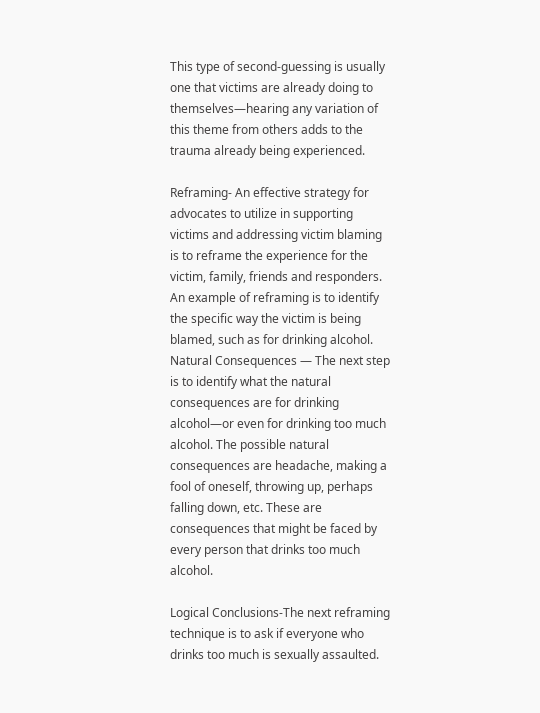This type of second-guessing is usually one that victims are already doing to themselves—hearing any variation of this theme from others adds to the trauma already being experienced.

Reframing- An effective strategy for advocates to utilize in supporting victims and addressing victim blaming is to reframe the experience for the victim, family, friends and responders. An example of reframing is to identify the specific way the victim is being blamed, such as for drinking alcohol. Natural Consequences — The next step is to identify what the natural consequences are for drinking alcohol—or even for drinking too much alcohol. The possible natural consequences are headache, making a fool of oneself, throwing up, perhaps falling down, etc. These are consequences that might be faced by every person that drinks too much alcohol.

Logical Conclusions-The next reframing technique is to ask if everyone who drinks too much is sexually assaulted.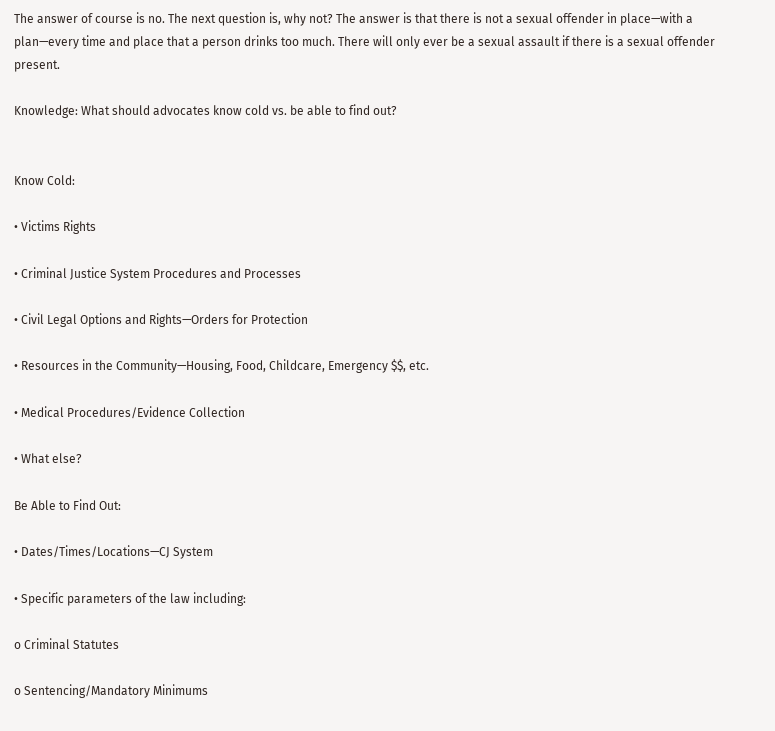The answer of course is no. The next question is, why not? The answer is that there is not a sexual offender in place—with a plan—every time and place that a person drinks too much. There will only ever be a sexual assault if there is a sexual offender present.

Knowledge: What should advocates know cold vs. be able to find out?


Know Cold:

• Victims Rights

• Criminal Justice System Procedures and Processes

• Civil Legal Options and Rights—Orders for Protection

• Resources in the Community—Housing, Food, Childcare, Emergency $$, etc.

• Medical Procedures/Evidence Collection

• What else?

Be Able to Find Out:

• Dates/Times/Locations—CJ System

• Specific parameters of the law including:

o Criminal Statutes

o Sentencing/Mandatory Minimums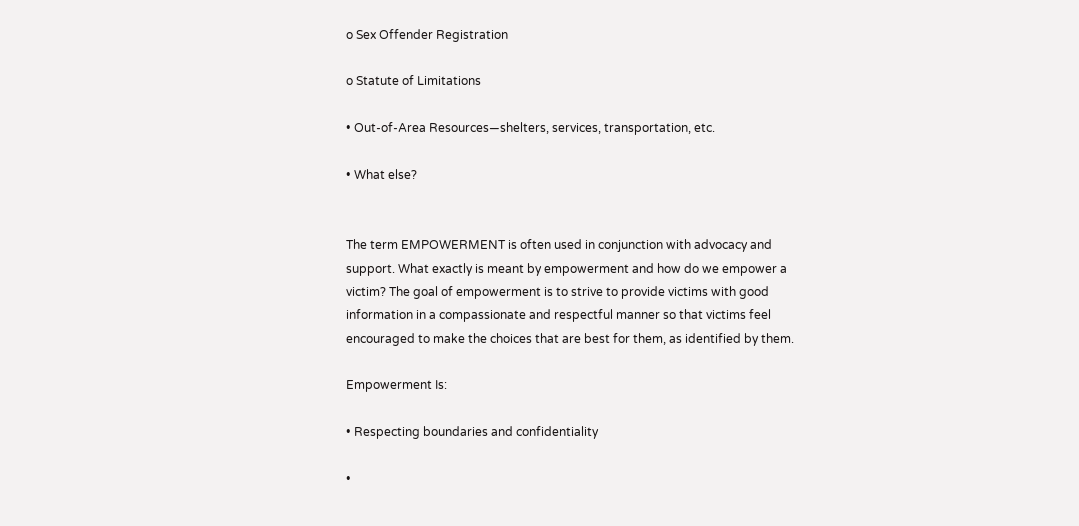o Sex Offender Registration

o Statute of Limitations

• Out-of-Area Resources—shelters, services, transportation, etc.

• What else?


The term EMPOWERMENT is often used in conjunction with advocacy and support. What exactly is meant by empowerment and how do we empower a victim? The goal of empowerment is to strive to provide victims with good information in a compassionate and respectful manner so that victims feel encouraged to make the choices that are best for them, as identified by them.

Empowerment Is:

• Respecting boundaries and confidentiality

•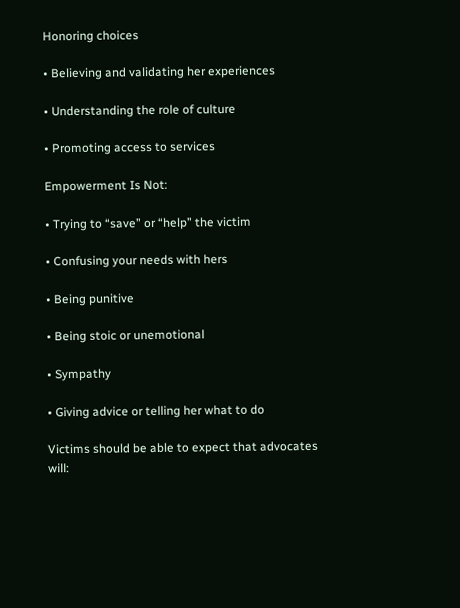Honoring choices

• Believing and validating her experiences

• Understanding the role of culture

• Promoting access to services

Empowerment Is Not:

• Trying to “save” or “help” the victim

• Confusing your needs with hers

• Being punitive

• Being stoic or unemotional

• Sympathy

• Giving advice or telling her what to do

Victims should be able to expect that advocates will: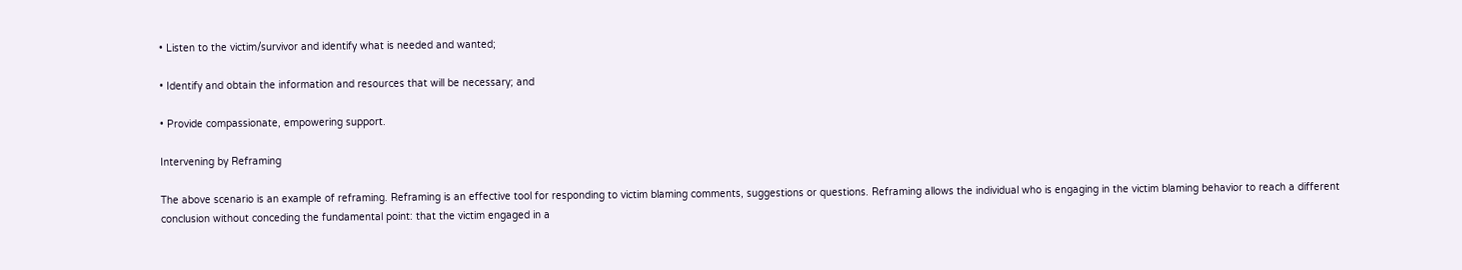• Listen to the victim/survivor and identify what is needed and wanted;

• Identify and obtain the information and resources that will be necessary; and

• Provide compassionate, empowering support.

Intervening by Reframing

The above scenario is an example of reframing. Reframing is an effective tool for responding to victim blaming comments, suggestions or questions. Reframing allows the individual who is engaging in the victim blaming behavior to reach a different conclusion without conceding the fundamental point: that the victim engaged in a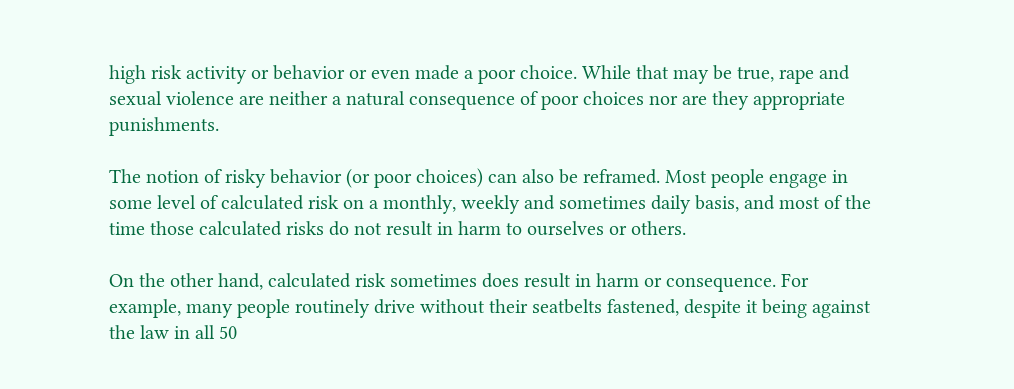high risk activity or behavior or even made a poor choice. While that may be true, rape and sexual violence are neither a natural consequence of poor choices nor are they appropriate punishments.

The notion of risky behavior (or poor choices) can also be reframed. Most people engage in some level of calculated risk on a monthly, weekly and sometimes daily basis, and most of the time those calculated risks do not result in harm to ourselves or others.

On the other hand, calculated risk sometimes does result in harm or consequence. For example, many people routinely drive without their seatbelts fastened, despite it being against the law in all 50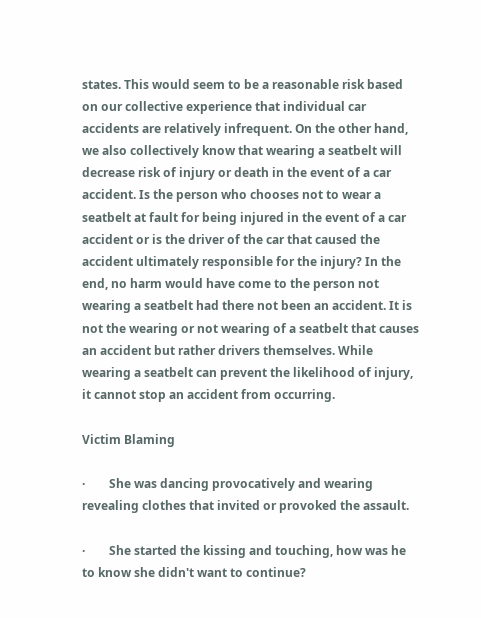states. This would seem to be a reasonable risk based on our collective experience that individual car accidents are relatively infrequent. On the other hand, we also collectively know that wearing a seatbelt will decrease risk of injury or death in the event of a car accident. Is the person who chooses not to wear a seatbelt at fault for being injured in the event of a car accident or is the driver of the car that caused the accident ultimately responsible for the injury? In the end, no harm would have come to the person not wearing a seatbelt had there not been an accident. It is not the wearing or not wearing of a seatbelt that causes an accident but rather drivers themselves. While wearing a seatbelt can prevent the likelihood of injury, it cannot stop an accident from occurring.

Victim Blaming

·        She was dancing provocatively and wearing revealing clothes that invited or provoked the assault.

·        She started the kissing and touching, how was he to know she didn't want to continue?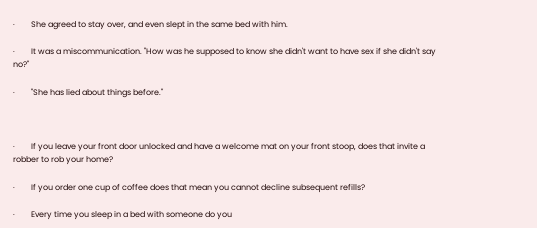·        She agreed to stay over, and even slept in the same bed with him.

·        It was a miscommunication. "How was he supposed to know she didn't want to have sex if she didn't say no?"

·        "She has lied about things before."



·        If you leave your front door unlocked and have a welcome mat on your front stoop, does that invite a robber to rob your home?

·        If you order one cup of coffee does that mean you cannot decline subsequent refills?

·        Every time you sleep in a bed with someone do you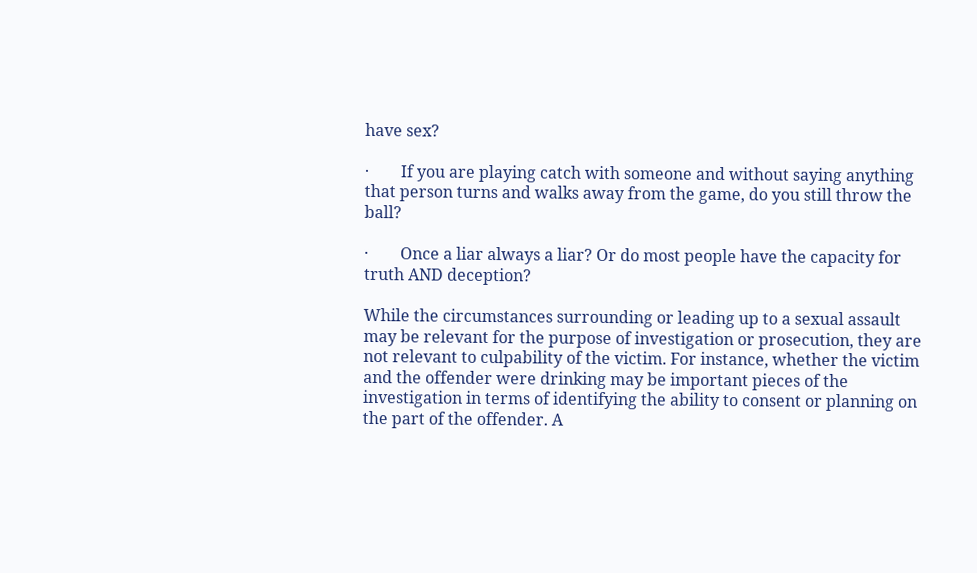have sex?

·        If you are playing catch with someone and without saying anything that person turns and walks away from the game, do you still throw the ball?

·        Once a liar always a liar? Or do most people have the capacity for truth AND deception?

While the circumstances surrounding or leading up to a sexual assault may be relevant for the purpose of investigation or prosecution, they are not relevant to culpability of the victim. For instance, whether the victim and the offender were drinking may be important pieces of the investigation in terms of identifying the ability to consent or planning on the part of the offender. A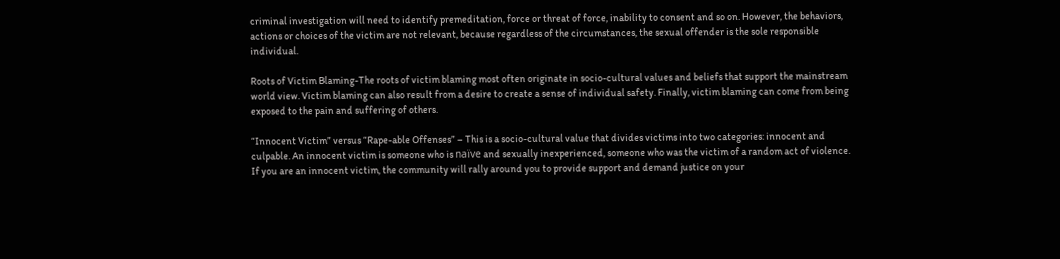criminal investigation will need to identify premeditation, force or threat of force, inability to consent and so on. However, the behaviors, actions or choices of the victim are not relevant, because regardless of the circumstances, the sexual offender is the sole responsible individual.

Roots of Victim Blaming-The roots of victim blaming most often originate in socio-cultural values and beliefs that support the mainstream world view. Victim blaming can also result from a desire to create a sense of individual safety. Finally, victim blaming can come from being exposed to the pain and suffering of others.

“Innocent Victim” versus “Rape-able Offenses” – This is a socio-cultural value that divides victims into two categories: innocent and culpable. An innocent victim is someone who is naïve and sexually inexperienced, someone who was the victim of a random act of violence. If you are an innocent victim, the community will rally around you to provide support and demand justice on your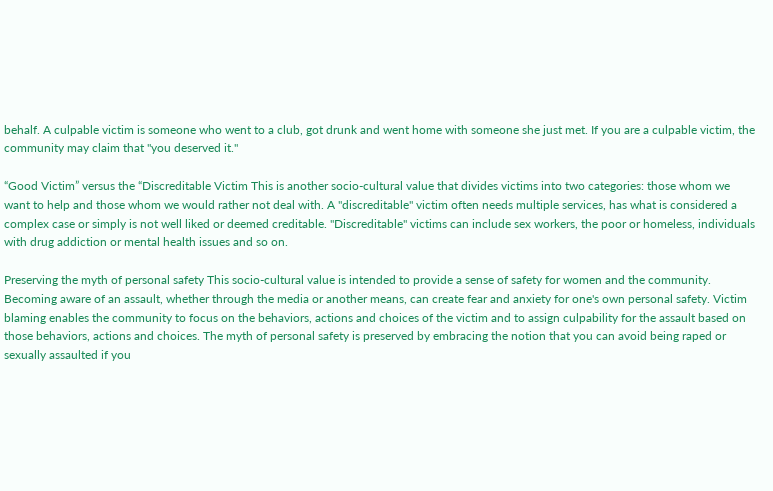behalf. A culpable victim is someone who went to a club, got drunk and went home with someone she just met. If you are a culpable victim, the community may claim that "you deserved it."

“Good Victim” versus the “Discreditable Victim This is another socio-cultural value that divides victims into two categories: those whom we want to help and those whom we would rather not deal with. A "discreditable" victim often needs multiple services, has what is considered a complex case or simply is not well liked or deemed creditable. "Discreditable" victims can include sex workers, the poor or homeless, individuals with drug addiction or mental health issues and so on.

Preserving the myth of personal safety This socio-cultural value is intended to provide a sense of safety for women and the community. Becoming aware of an assault, whether through the media or another means, can create fear and anxiety for one's own personal safety. Victim blaming enables the community to focus on the behaviors, actions and choices of the victim and to assign culpability for the assault based on those behaviors, actions and choices. The myth of personal safety is preserved by embracing the notion that you can avoid being raped or sexually assaulted if you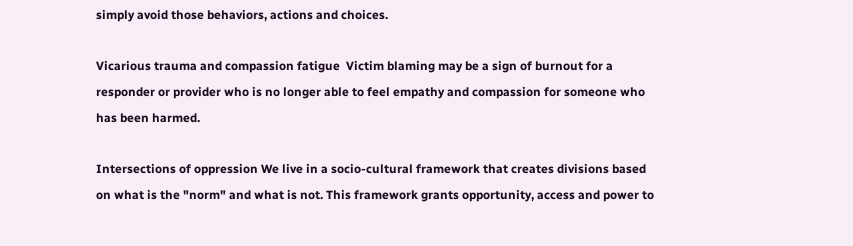simply avoid those behaviors, actions and choices.

Vicarious trauma and compassion fatigue  Victim blaming may be a sign of burnout for a responder or provider who is no longer able to feel empathy and compassion for someone who has been harmed.

Intersections of oppression We live in a socio-cultural framework that creates divisions based on what is the "norm" and what is not. This framework grants opportunity, access and power to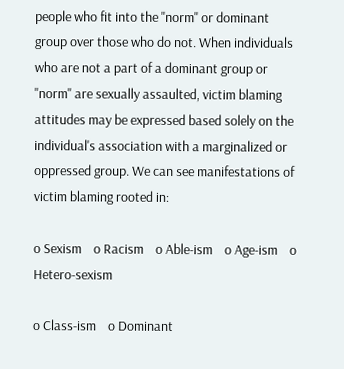people who fit into the "norm" or dominant group over those who do not. When individuals who are not a part of a dominant group or "norm" are sexually assaulted, victim blaming attitudes may be expressed based solely on the individual's association with a marginalized or oppressed group. We can see manifestations of victim blaming rooted in:

o Sexism    o Racism    o Able-ism    o Age-ism    o Hetero-sexism

o Class-ism    o Dominant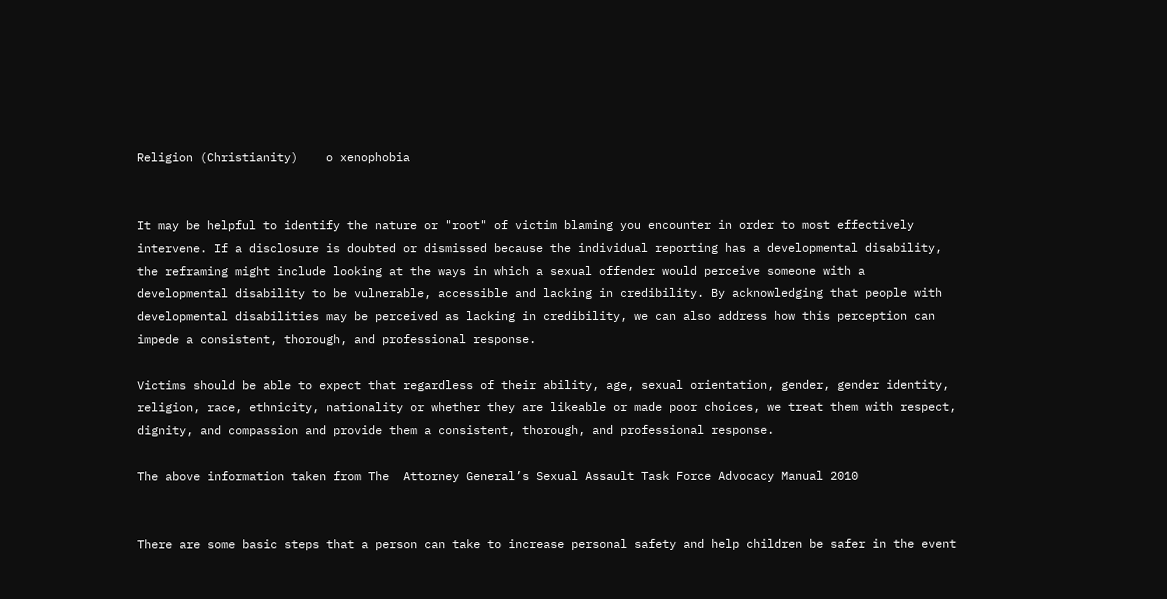Religion (Christianity)    o xenophobia


It may be helpful to identify the nature or "root" of victim blaming you encounter in order to most effectively intervene. If a disclosure is doubted or dismissed because the individual reporting has a developmental disability, the reframing might include looking at the ways in which a sexual offender would perceive someone with a developmental disability to be vulnerable, accessible and lacking in credibility. By acknowledging that people with developmental disabilities may be perceived as lacking in credibility, we can also address how this perception can impede a consistent, thorough, and professional response.

Victims should be able to expect that regardless of their ability, age, sexual orientation, gender, gender identity, religion, race, ethnicity, nationality or whether they are likeable or made poor choices, we treat them with respect, dignity, and compassion and provide them a consistent, thorough, and professional response.

The above information taken from The  Attorney General’s Sexual Assault Task Force Advocacy Manual 2010


There are some basic steps that a person can take to increase personal safety and help children be safer in the event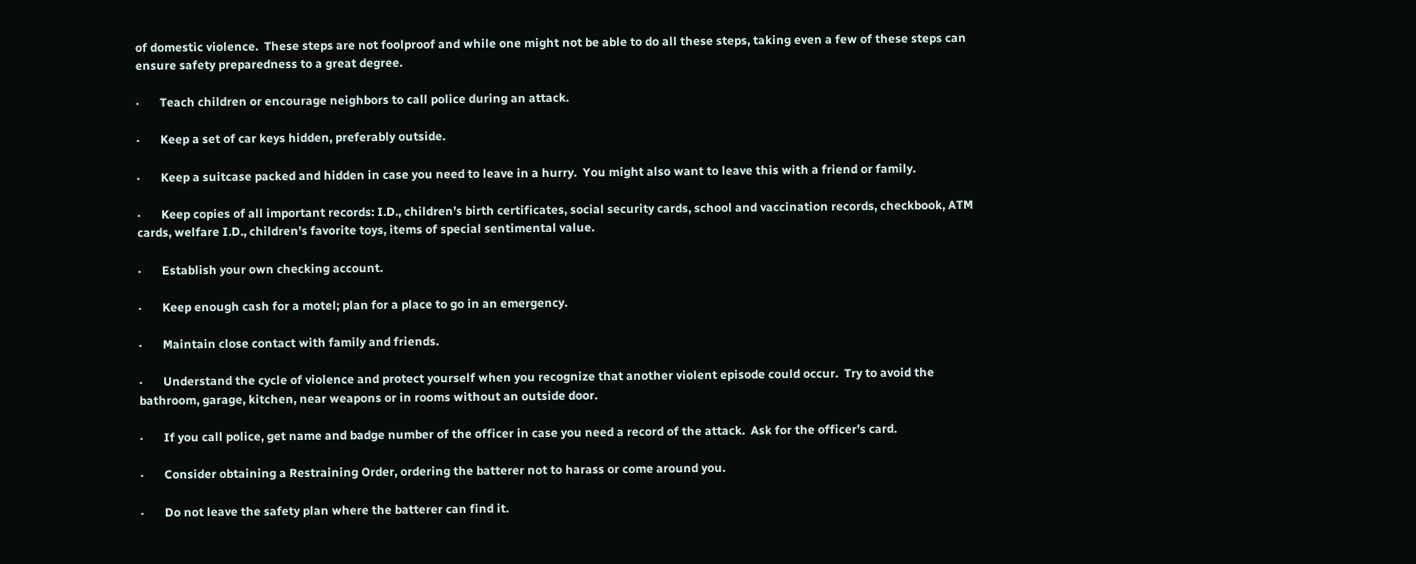of domestic violence.  These steps are not foolproof and while one might not be able to do all these steps, taking even a few of these steps can ensure safety preparedness to a great degree.

·       Teach children or encourage neighbors to call police during an attack.

·       Keep a set of car keys hidden, preferably outside.

·       Keep a suitcase packed and hidden in case you need to leave in a hurry.  You might also want to leave this with a friend or family.

·       Keep copies of all important records: I.D., children’s birth certificates, social security cards, school and vaccination records, checkbook, ATM cards, welfare I.D., children's favorite toys, items of special sentimental value.

·       Establish your own checking account.

·       Keep enough cash for a motel; plan for a place to go in an emergency.

·       Maintain close contact with family and friends.

·       Understand the cycle of violence and protect yourself when you recognize that another violent episode could occur.  Try to avoid the bathroom, garage, kitchen, near weapons or in rooms without an outside door.

·       If you call police, get name and badge number of the officer in case you need a record of the attack.  Ask for the officer’s card.

·       Consider obtaining a Restraining Order, ordering the batterer not to harass or come around you.

·       Do not leave the safety plan where the batterer can find it.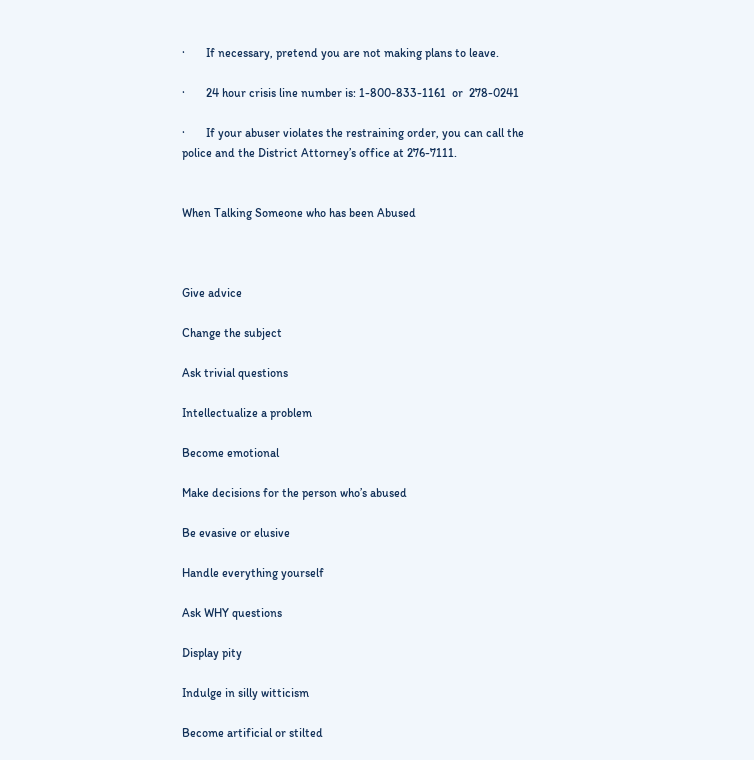·       If necessary, pretend you are not making plans to leave.

·       24 hour crisis line number is: 1-800-833-1161  or  278-0241

·       If your abuser violates the restraining order, you can call the police and the District Attorney’s office at 276-7111.


When Talking Someone who has been Abused



Give advice

Change the subject

Ask trivial questions

Intellectualize a problem

Become emotional

Make decisions for the person who’s abused

Be evasive or elusive

Handle everything yourself

Ask WHY questions

Display pity

Indulge in silly witticism

Become artificial or stilted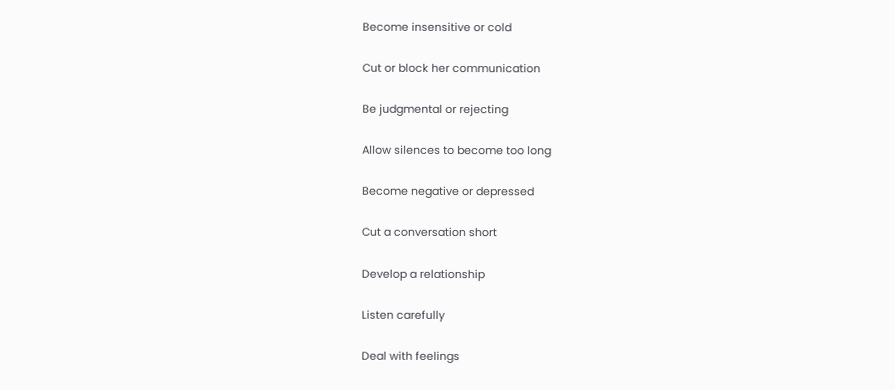Become insensitive or cold

Cut or block her communication

Be judgmental or rejecting

Allow silences to become too long

Become negative or depressed

Cut a conversation short

Develop a relationship

Listen carefully

Deal with feelings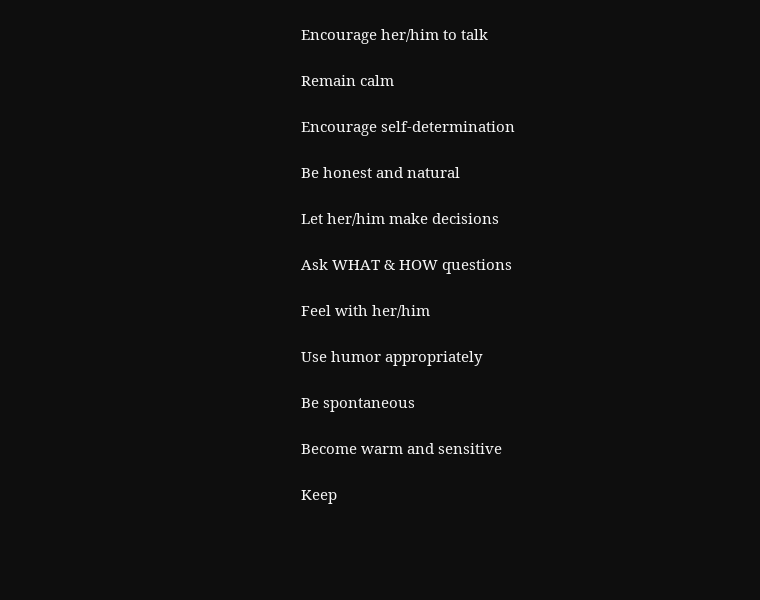Encourage her/him to talk

Remain calm

Encourage self-determination

Be honest and natural

Let her/him make decisions

Ask WHAT & HOW questions

Feel with her/him

Use humor appropriately

Be spontaneous

Become warm and sensitive

Keep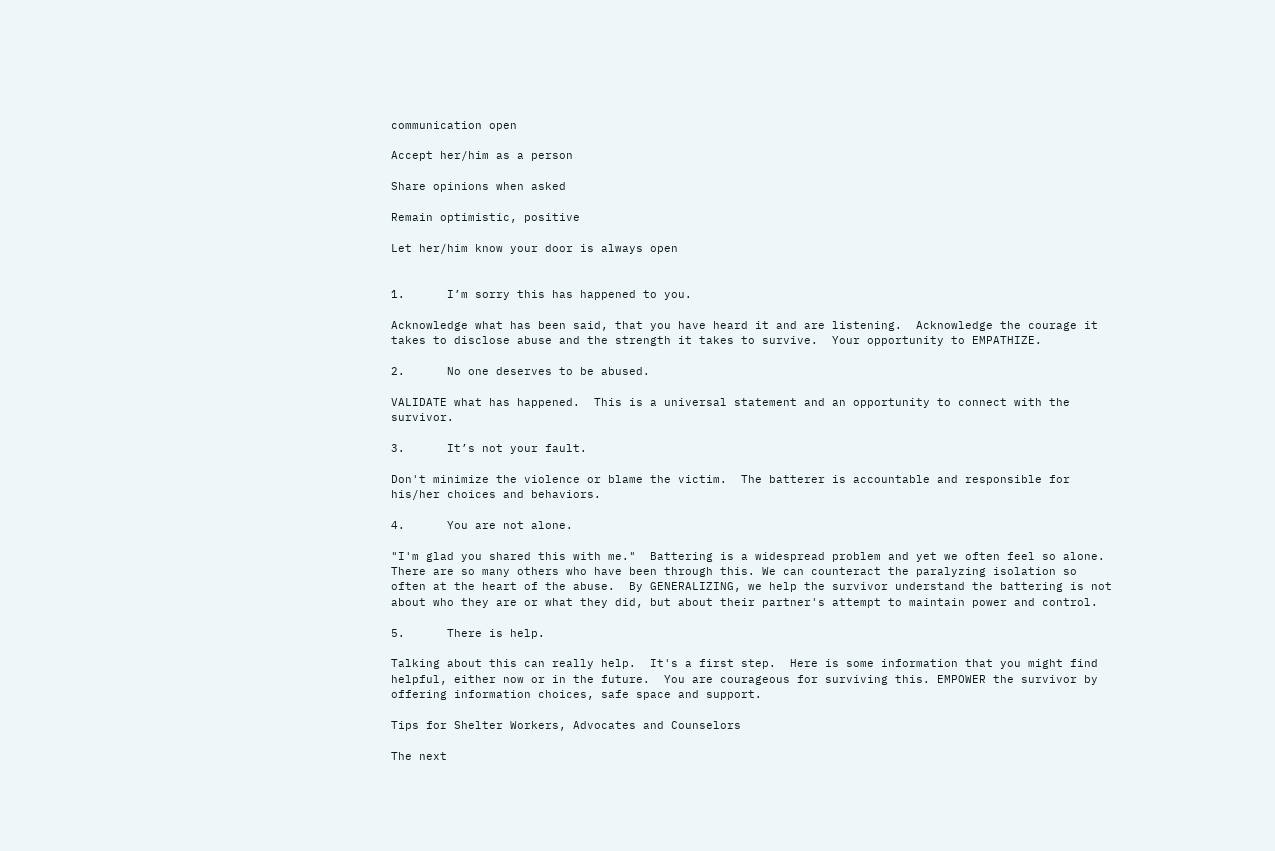communication open

Accept her/him as a person

Share opinions when asked

Remain optimistic, positive

Let her/him know your door is always open


1.      I’m sorry this has happened to you.

Acknowledge what has been said, that you have heard it and are listening.  Acknowledge the courage it takes to disclose abuse and the strength it takes to survive.  Your opportunity to EMPATHIZE.

2.      No one deserves to be abused.

VALIDATE what has happened.  This is a universal statement and an opportunity to connect with the survivor.

3.      It’s not your fault.

Don't minimize the violence or blame the victim.  The batterer is accountable and responsible for his/her choices and behaviors.

4.      You are not alone.

"I'm glad you shared this with me."  Battering is a widespread problem and yet we often feel so alone.  There are so many others who have been through this. We can counteract the paralyzing isolation so often at the heart of the abuse.  By GENERALIZING, we help the survivor understand the battering is not about who they are or what they did, but about their partner's attempt to maintain power and control.

5.      There is help.

Talking about this can really help.  It's a first step.  Here is some information that you might find helpful, either now or in the future.  You are courageous for surviving this. EMPOWER the survivor by offering information choices, safe space and support.

Tips for Shelter Workers, Advocates and Counselors

The next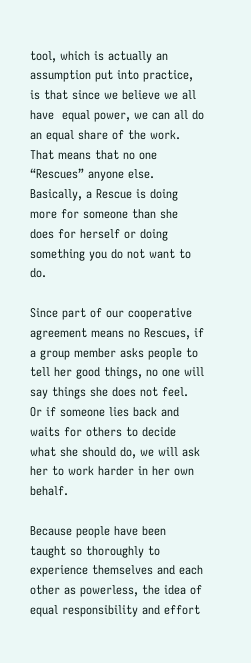tool, which is actually an assumption put into practice, is that since we believe we all have  equal power, we can all do an equal share of the work.  That means that no one “Rescues” anyone else.  Basically, a Rescue is doing more for someone than she does for herself or doing something you do not want to do.

Since part of our cooperative agreement means no Rescues, if a group member asks people to tell her good things, no one will say things she does not feel.  Or if someone lies back and waits for others to decide what she should do, we will ask her to work harder in her own behalf.

Because people have been taught so thoroughly to experience themselves and each other as powerless, the idea of equal responsibility and effort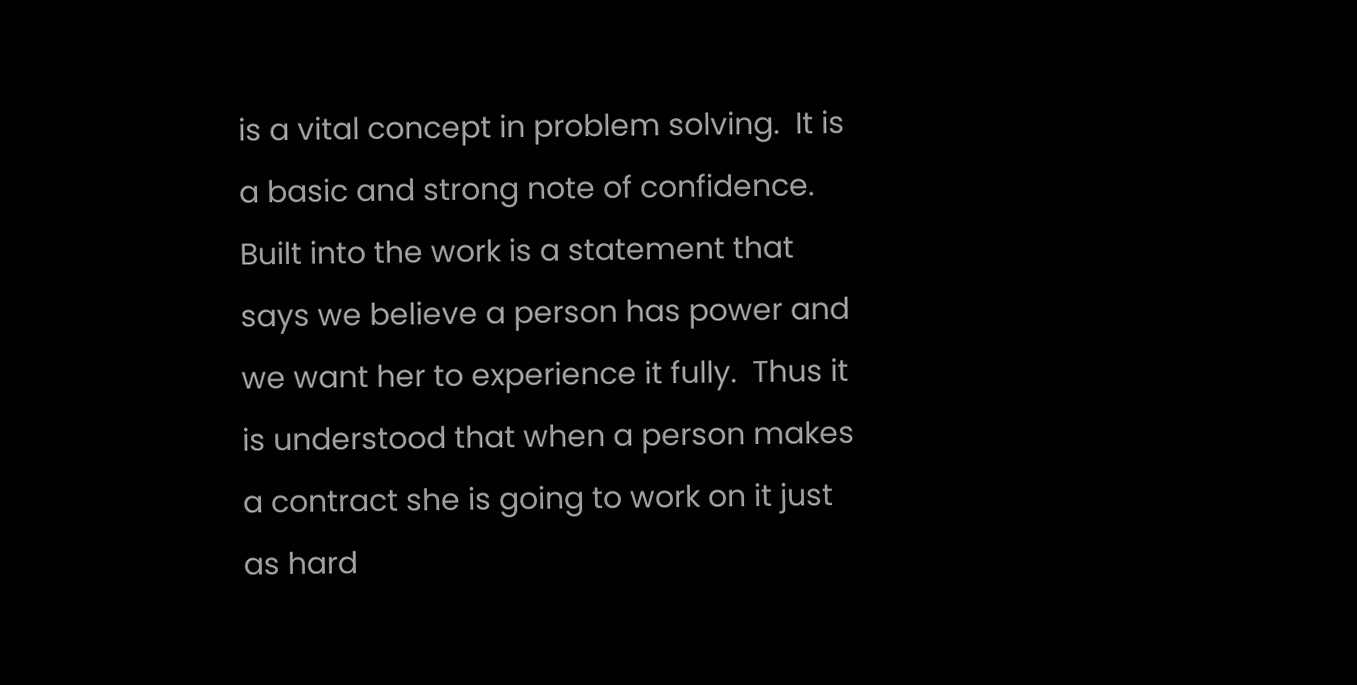is a vital concept in problem solving.  It is a basic and strong note of confidence.  Built into the work is a statement that says we believe a person has power and we want her to experience it fully.  Thus it is understood that when a person makes a contract she is going to work on it just as hard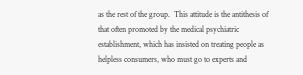as the rest of the group.  This attitude is the antithesis of that often promoted by the medical psychiatric establishment, which has insisted on treating people as helpless consumers, who must go to experts and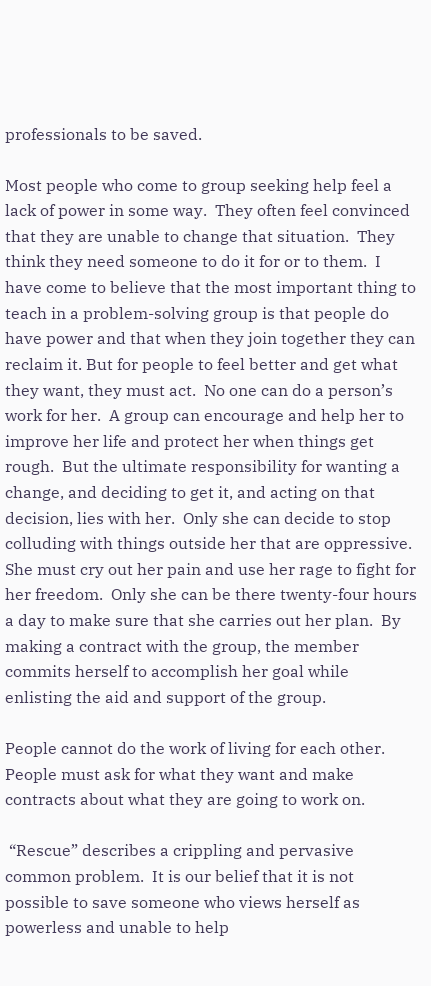professionals to be saved.

Most people who come to group seeking help feel a lack of power in some way.  They often feel convinced that they are unable to change that situation.  They think they need someone to do it for or to them.  I have come to believe that the most important thing to teach in a problem-solving group is that people do have power and that when they join together they can reclaim it. But for people to feel better and get what they want, they must act.  No one can do a person’s work for her.  A group can encourage and help her to improve her life and protect her when things get rough.  But the ultimate responsibility for wanting a change, and deciding to get it, and acting on that decision, lies with her.  Only she can decide to stop colluding with things outside her that are oppressive.  She must cry out her pain and use her rage to fight for her freedom.  Only she can be there twenty-four hours a day to make sure that she carries out her plan.  By making a contract with the group, the member commits herself to accomplish her goal while enlisting the aid and support of the group.

People cannot do the work of living for each other.  People must ask for what they want and make contracts about what they are going to work on.

 “Rescue” describes a crippling and pervasive common problem.  It is our belief that it is not possible to save someone who views herself as powerless and unable to help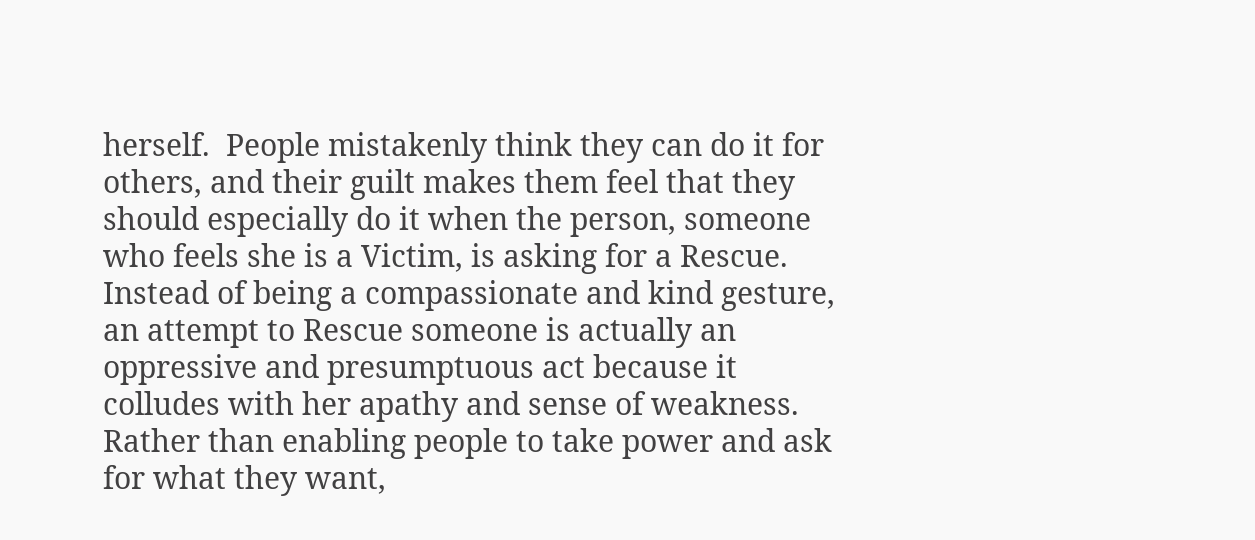herself.  People mistakenly think they can do it for others, and their guilt makes them feel that they should especially do it when the person, someone who feels she is a Victim, is asking for a Rescue.  Instead of being a compassionate and kind gesture, an attempt to Rescue someone is actually an oppressive and presumptuous act because it colludes with her apathy and sense of weakness.  Rather than enabling people to take power and ask for what they want,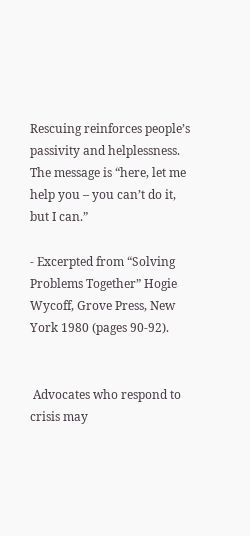Rescuing reinforces people’s passivity and helplessness.  The message is “here, let me help you – you can’t do it, but I can.”

- Excerpted from “Solving Problems Together” Hogie Wycoff, Grove Press, New York 1980 (pages 90-92).


 Advocates who respond to crisis may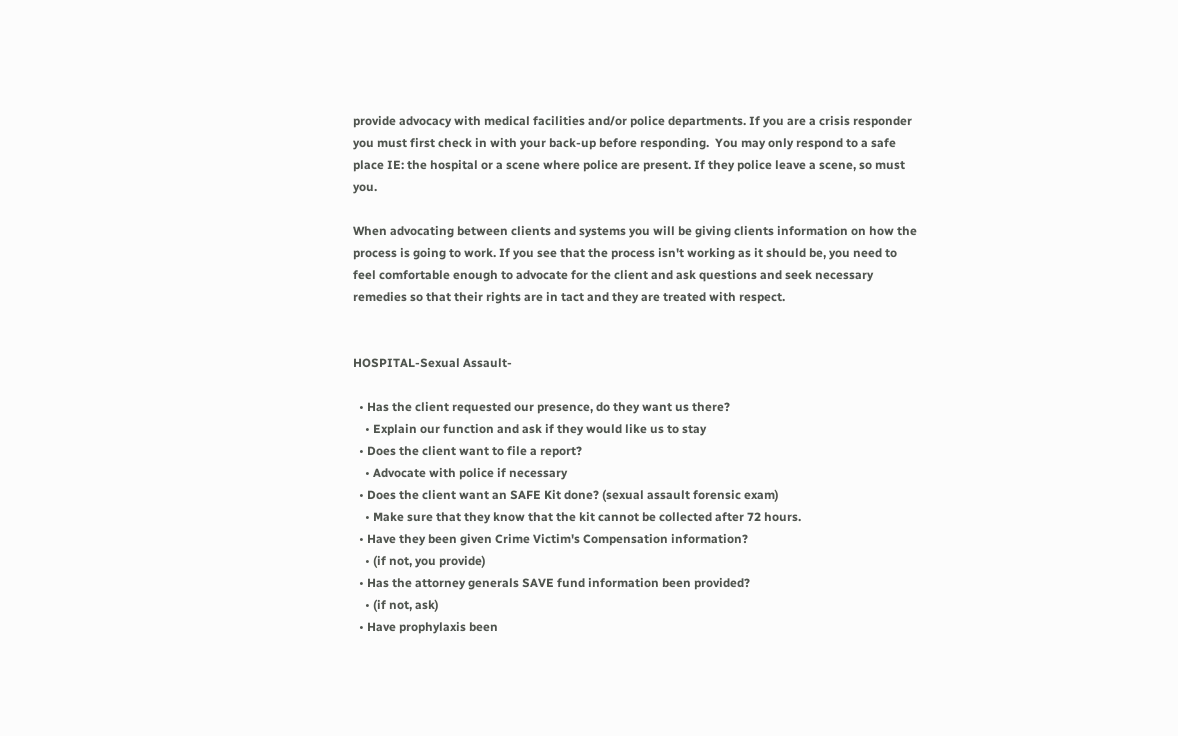provide advocacy with medical facilities and/or police departments. If you are a crisis responder you must first check in with your back-up before responding.  You may only respond to a safe place IE: the hospital or a scene where police are present. If they police leave a scene, so must you.

When advocating between clients and systems you will be giving clients information on how the process is going to work. If you see that the process isn't working as it should be, you need to feel comfortable enough to advocate for the client and ask questions and seek necessary remedies so that their rights are in tact and they are treated with respect.


HOSPITAL-Sexual Assault-

  • Has the client requested our presence, do they want us there?
    • Explain our function and ask if they would like us to stay
  • Does the client want to file a report?
    • Advocate with police if necessary
  • Does the client want an SAFE Kit done? (sexual assault forensic exam)
    • Make sure that they know that the kit cannot be collected after 72 hours.
  • Have they been given Crime Victim's Compensation information?
    • (if not, you provide)
  • Has the attorney generals SAVE fund information been provided?
    • (if not, ask)
  • Have prophylaxis been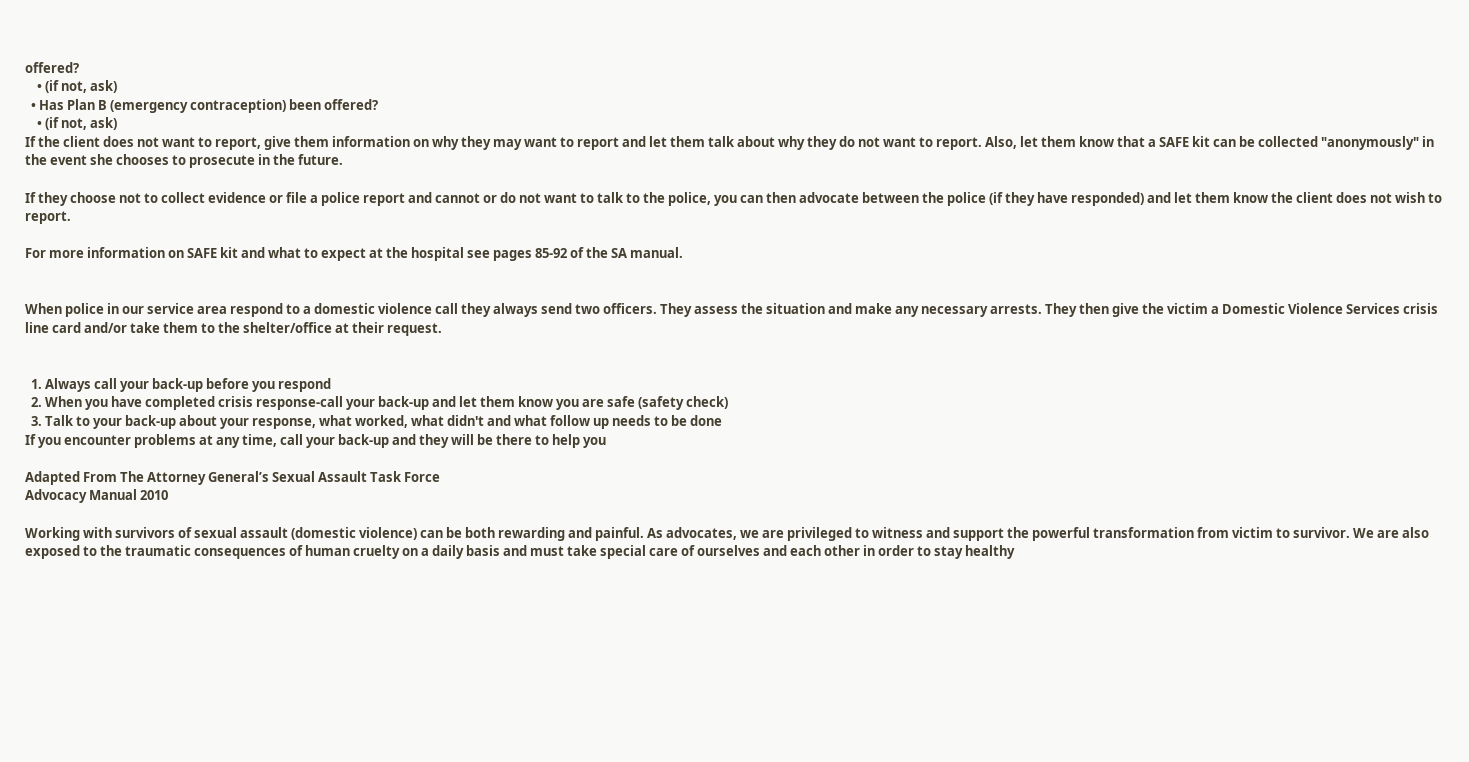offered?
    • (if not, ask)
  • Has Plan B (emergency contraception) been offered?
    • (if not, ask)
If the client does not want to report, give them information on why they may want to report and let them talk about why they do not want to report. Also, let them know that a SAFE kit can be collected "anonymously" in the event she chooses to prosecute in the future.

If they choose not to collect evidence or file a police report and cannot or do not want to talk to the police, you can then advocate between the police (if they have responded) and let them know the client does not wish to report.

For more information on SAFE kit and what to expect at the hospital see pages 85-92 of the SA manual.


When police in our service area respond to a domestic violence call they always send two officers. They assess the situation and make any necessary arrests. They then give the victim a Domestic Violence Services crisis line card and/or take them to the shelter/office at their request.


  1. Always call your back-up before you respond
  2. When you have completed crisis response-call your back-up and let them know you are safe (safety check)
  3. Talk to your back-up about your response, what worked, what didn't and what follow up needs to be done
If you encounter problems at any time, call your back-up and they will be there to help you

Adapted From The Attorney General’s Sexual Assault Task Force
Advocacy Manual 2010

Working with survivors of sexual assault (domestic violence) can be both rewarding and painful. As advocates, we are privileged to witness and support the powerful transformation from victim to survivor. We are also exposed to the traumatic consequences of human cruelty on a daily basis and must take special care of ourselves and each other in order to stay healthy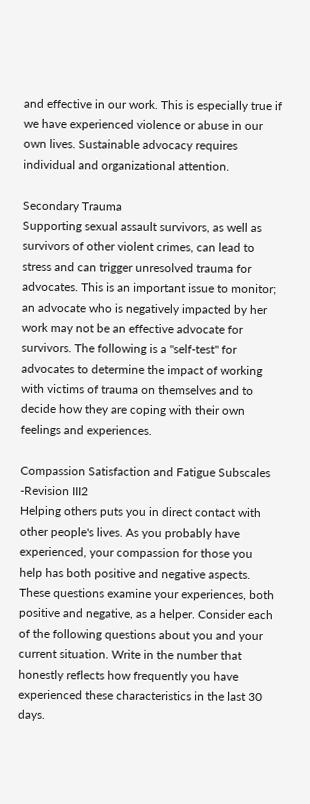and effective in our work. This is especially true if we have experienced violence or abuse in our own lives. Sustainable advocacy requires individual and organizational attention.

Secondary Trauma
Supporting sexual assault survivors, as well as survivors of other violent crimes, can lead to stress and can trigger unresolved trauma for advocates. This is an important issue to monitor; an advocate who is negatively impacted by her work may not be an effective advocate for survivors. The following is a "self-test" for advocates to determine the impact of working with victims of trauma on themselves and to decide how they are coping with their own feelings and experiences.

Compassion Satisfaction and Fatigue Subscales -Revision III2
Helping others puts you in direct contact with other people's lives. As you probably have experienced, your compassion for those you help has both positive and negative aspects. These questions examine your experiences, both positive and negative, as a helper. Consider each of the following questions about you and your current situation. Write in the number that honestly reflects how frequently you have experienced these characteristics in the last 30 days.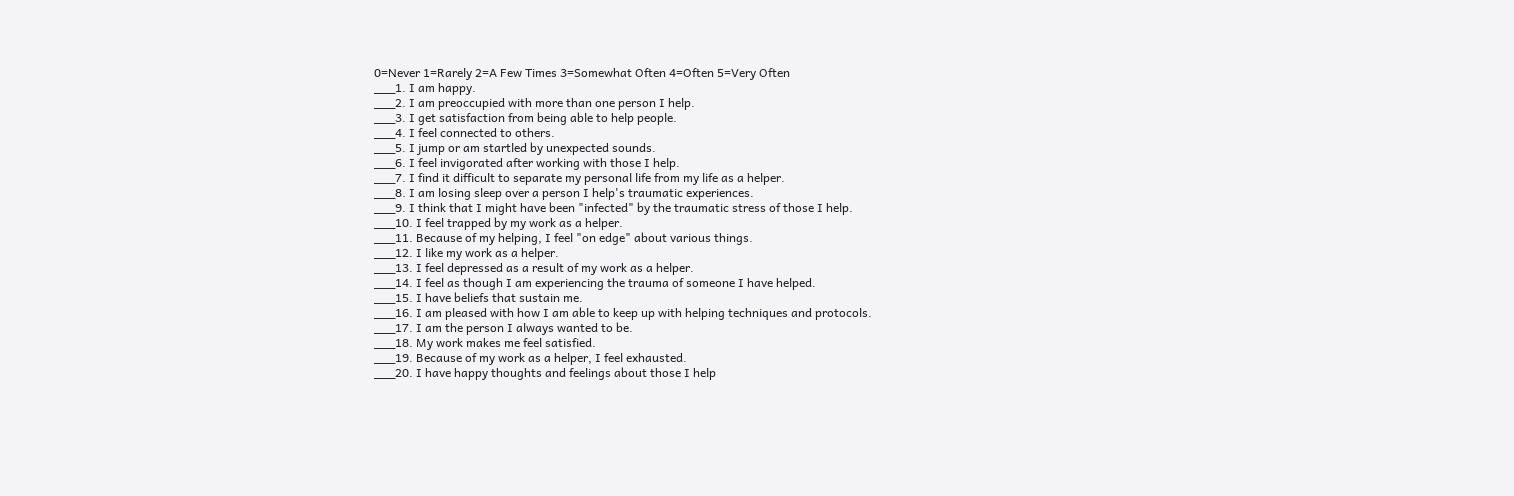0=Never 1=Rarely 2=A Few Times 3=Somewhat Often 4=Often 5=Very Often
___1. I am happy.
___2. I am preoccupied with more than one person I help.
___3. I get satisfaction from being able to help people.
___4. I feel connected to others.
___5. I jump or am startled by unexpected sounds.
___6. I feel invigorated after working with those I help.
___7. I find it difficult to separate my personal life from my life as a helper.
___8. I am losing sleep over a person I help's traumatic experiences.
___9. I think that I might have been "infected" by the traumatic stress of those I help.
___10. I feel trapped by my work as a helper.
___11. Because of my helping, I feel "on edge" about various things.
___12. I like my work as a helper.
___13. I feel depressed as a result of my work as a helper.
___14. I feel as though I am experiencing the trauma of someone I have helped.
___15. I have beliefs that sustain me.
___16. I am pleased with how I am able to keep up with helping techniques and protocols.
___17. I am the person I always wanted to be.
___18. My work makes me feel satisfied.
___19. Because of my work as a helper, I feel exhausted.
___20. I have happy thoughts and feelings about those I help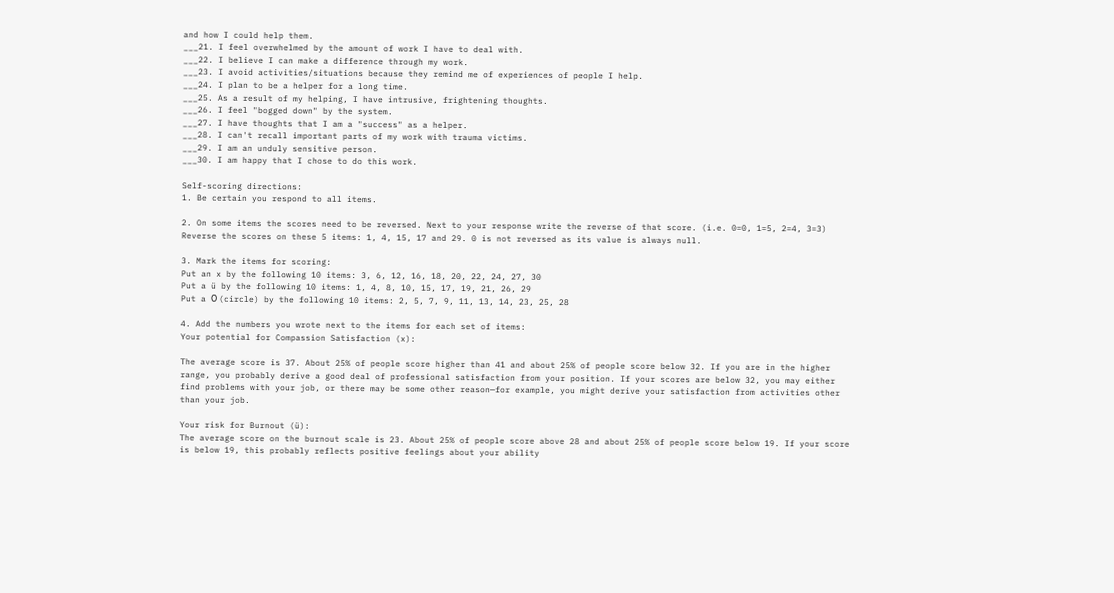and how I could help them.
___21. I feel overwhelmed by the amount of work I have to deal with.
___22. I believe I can make a difference through my work.
___23. I avoid activities/situations because they remind me of experiences of people I help.
___24. I plan to be a helper for a long time.
___25. As a result of my helping, I have intrusive, frightening thoughts.
___26. I feel "bogged down" by the system.
___27. I have thoughts that I am a "success" as a helper.
___28. I can't recall important parts of my work with trauma victims.
___29. I am an unduly sensitive person.
___30. I am happy that I chose to do this work.

Self-scoring directions:
1. Be certain you respond to all items.

2. On some items the scores need to be reversed. Next to your response write the reverse of that score. (i.e. 0=0, 1=5, 2=4, 3=3) Reverse the scores on these 5 items: 1, 4, 15, 17 and 29. 0 is not reversed as its value is always null.

3. Mark the items for scoring:
Put an x by the following 10 items: 3, 6, 12, 16, 18, 20, 22, 24, 27, 30
Put a ü by the following 10 items: 1, 4, 8, 10, 15, 17, 19, 21, 26, 29
Put a Ο (circle) by the following 10 items: 2, 5, 7, 9, 11, 13, 14, 23, 25, 28

4. Add the numbers you wrote next to the items for each set of items:
Your potential for Compassion Satisfaction (x):

The average score is 37. About 25% of people score higher than 41 and about 25% of people score below 32. If you are in the higher range, you probably derive a good deal of professional satisfaction from your position. If your scores are below 32, you may either find problems with your job, or there may be some other reason—for example, you might derive your satisfaction from activities other than your job.

Your risk for Burnout (ü):
The average score on the burnout scale is 23. About 25% of people score above 28 and about 25% of people score below 19. If your score is below 19, this probably reflects positive feelings about your ability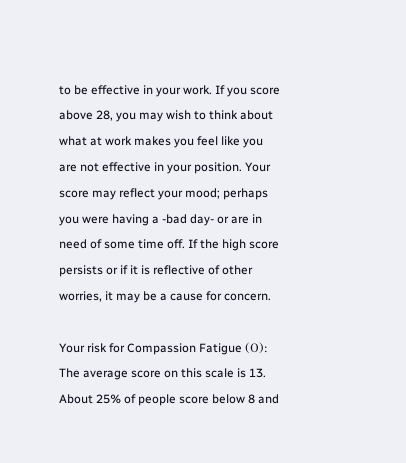to be effective in your work. If you score above 28, you may wish to think about what at work makes you feel like you are not effective in your position. Your score may reflect your mood; perhaps you were having a -bad day- or are in need of some time off. If the high score persists or if it is reflective of other worries, it may be a cause for concern.

Your risk for Compassion Fatigue (Ο):
The average score on this scale is 13. About 25% of people score below 8 and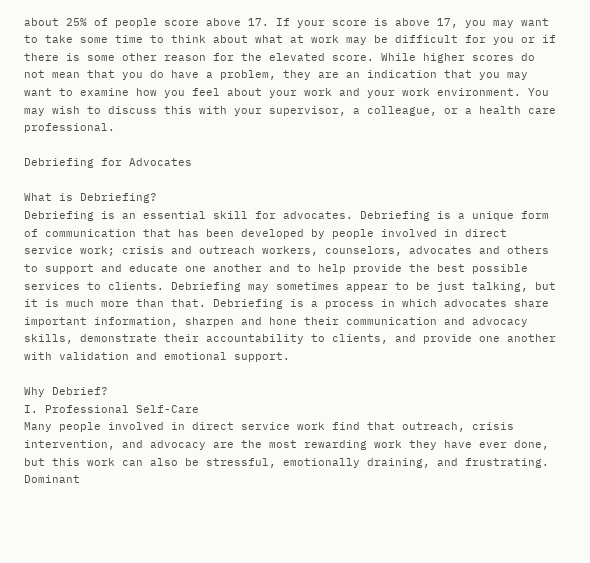about 25% of people score above 17. If your score is above 17, you may want to take some time to think about what at work may be difficult for you or if there is some other reason for the elevated score. While higher scores do not mean that you do have a problem, they are an indication that you may want to examine how you feel about your work and your work environment. You may wish to discuss this with your supervisor, a colleague, or a health care professional.

Debriefing for Advocates

What is Debriefing?
Debriefing is an essential skill for advocates. Debriefing is a unique form of communication that has been developed by people involved in direct service work; crisis and outreach workers, counselors, advocates and others to support and educate one another and to help provide the best possible services to clients. Debriefing may sometimes appear to be just talking, but it is much more than that. Debriefing is a process in which advocates share important information, sharpen and hone their communication and advocacy skills, demonstrate their accountability to clients, and provide one another with validation and emotional support.

Why Debrief?
I. Professional Self-Care
Many people involved in direct service work find that outreach, crisis intervention, and advocacy are the most rewarding work they have ever done, but this work can also be stressful, emotionally draining, and frustrating. Dominant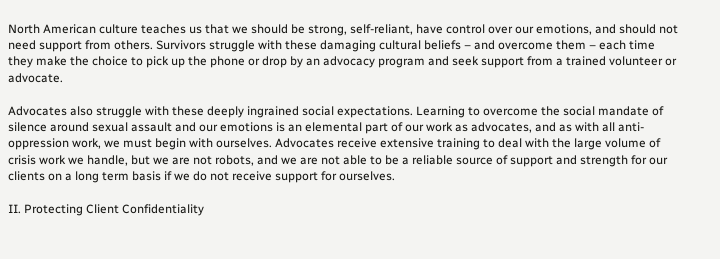North American culture teaches us that we should be strong, self-reliant, have control over our emotions, and should not need support from others. Survivors struggle with these damaging cultural beliefs – and overcome them – each time they make the choice to pick up the phone or drop by an advocacy program and seek support from a trained volunteer or advocate.

Advocates also struggle with these deeply ingrained social expectations. Learning to overcome the social mandate of silence around sexual assault and our emotions is an elemental part of our work as advocates, and as with all anti-oppression work, we must begin with ourselves. Advocates receive extensive training to deal with the large volume of crisis work we handle, but we are not robots, and we are not able to be a reliable source of support and strength for our clients on a long term basis if we do not receive support for ourselves.

II. Protecting Client Confidentiality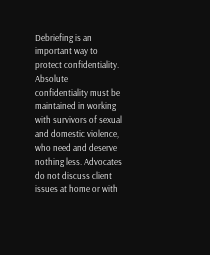Debriefing is an important way to protect confidentiality. Absolute confidentiality must be maintained in working with survivors of sexual and domestic violence, who need and deserve nothing less. Advocates do not discuss client issues at home or with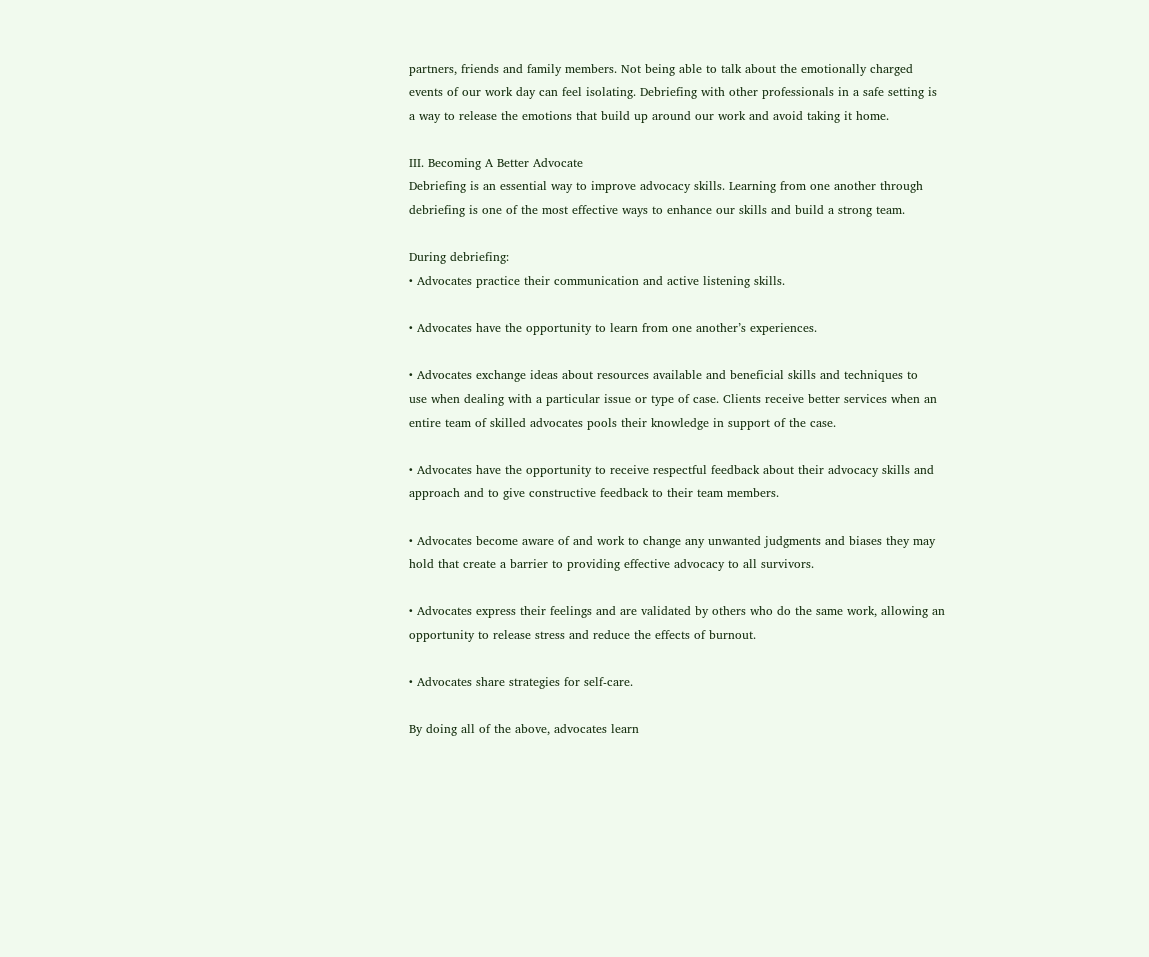partners, friends and family members. Not being able to talk about the emotionally charged events of our work day can feel isolating. Debriefing with other professionals in a safe setting is a way to release the emotions that build up around our work and avoid taking it home.

III. Becoming A Better Advocate
Debriefing is an essential way to improve advocacy skills. Learning from one another through debriefing is one of the most effective ways to enhance our skills and build a strong team.

During debriefing:
• Advocates practice their communication and active listening skills.

• Advocates have the opportunity to learn from one another’s experiences.

• Advocates exchange ideas about resources available and beneficial skills and techniques to   use when dealing with a particular issue or type of case. Clients receive better services when an entire team of skilled advocates pools their knowledge in support of the case.

• Advocates have the opportunity to receive respectful feedback about their advocacy skills and approach and to give constructive feedback to their team members.

• Advocates become aware of and work to change any unwanted judgments and biases they may hold that create a barrier to providing effective advocacy to all survivors.

• Advocates express their feelings and are validated by others who do the same work, allowing an opportunity to release stress and reduce the effects of burnout.

• Advocates share strategies for self-care.

By doing all of the above, advocates learn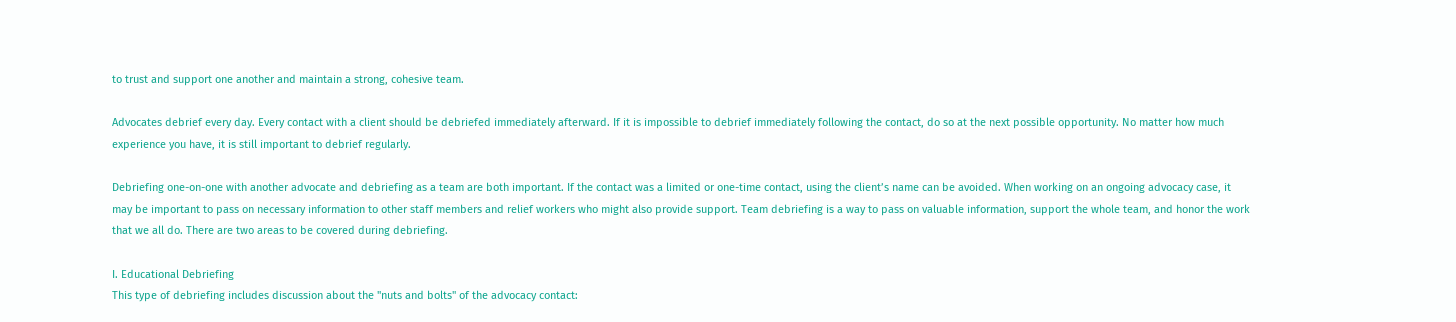to trust and support one another and maintain a strong, cohesive team.

Advocates debrief every day. Every contact with a client should be debriefed immediately afterward. If it is impossible to debrief immediately following the contact, do so at the next possible opportunity. No matter how much experience you have, it is still important to debrief regularly.

Debriefing one-on-one with another advocate and debriefing as a team are both important. If the contact was a limited or one-time contact, using the client’s name can be avoided. When working on an ongoing advocacy case, it may be important to pass on necessary information to other staff members and relief workers who might also provide support. Team debriefing is a way to pass on valuable information, support the whole team, and honor the work that we all do. There are two areas to be covered during debriefing.

I. Educational Debriefing
This type of debriefing includes discussion about the "nuts and bolts" of the advocacy contact: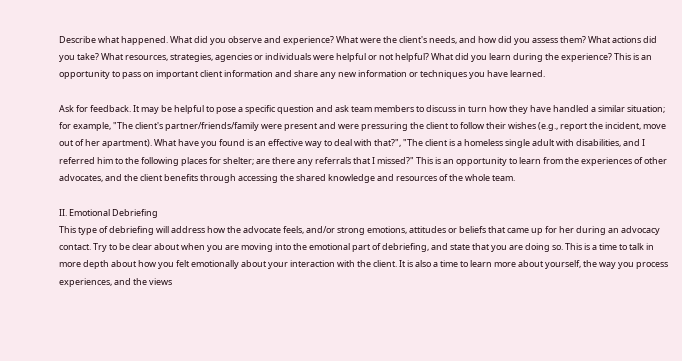Describe what happened. What did you observe and experience? What were the client's needs, and how did you assess them? What actions did you take? What resources, strategies, agencies or individuals were helpful or not helpful? What did you learn during the experience? This is an opportunity to pass on important client information and share any new information or techniques you have learned.

Ask for feedback. It may be helpful to pose a specific question and ask team members to discuss in turn how they have handled a similar situation; for example, "The client's partner/friends/family were present and were pressuring the client to follow their wishes (e.g., report the incident, move out of her apartment). What have you found is an effective way to deal with that?", "The client is a homeless single adult with disabilities, and I referred him to the following places for shelter; are there any referrals that I missed?" This is an opportunity to learn from the experiences of other advocates, and the client benefits through accessing the shared knowledge and resources of the whole team.

II. Emotional Debriefing
This type of debriefing will address how the advocate feels, and/or strong emotions, attitudes or beliefs that came up for her during an advocacy contact. Try to be clear about when you are moving into the emotional part of debriefing, and state that you are doing so. This is a time to talk in more depth about how you felt emotionally about your interaction with the client. It is also a time to learn more about yourself, the way you process experiences, and the views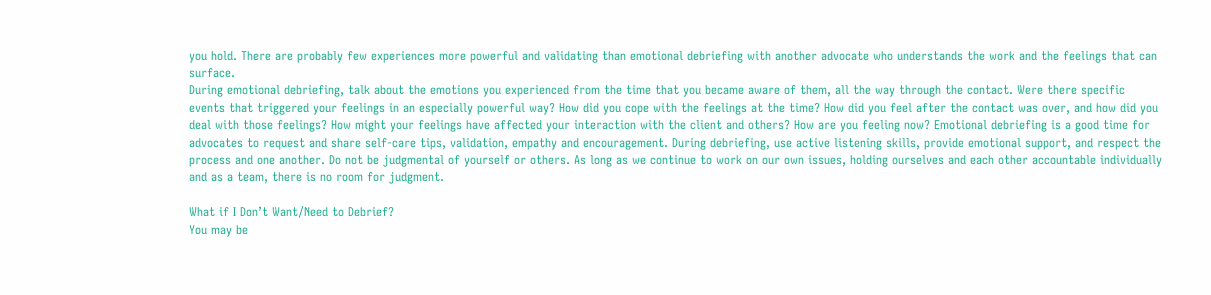you hold. There are probably few experiences more powerful and validating than emotional debriefing with another advocate who understands the work and the feelings that can surface.
During emotional debriefing, talk about the emotions you experienced from the time that you became aware of them, all the way through the contact. Were there specific events that triggered your feelings in an especially powerful way? How did you cope with the feelings at the time? How did you feel after the contact was over, and how did you deal with those feelings? How might your feelings have affected your interaction with the client and others? How are you feeling now? Emotional debriefing is a good time for advocates to request and share self-care tips, validation, empathy and encouragement. During debriefing, use active listening skills, provide emotional support, and respect the process and one another. Do not be judgmental of yourself or others. As long as we continue to work on our own issues, holding ourselves and each other accountable individually and as a team, there is no room for judgment.

What if I Don’t Want/Need to Debrief?
You may be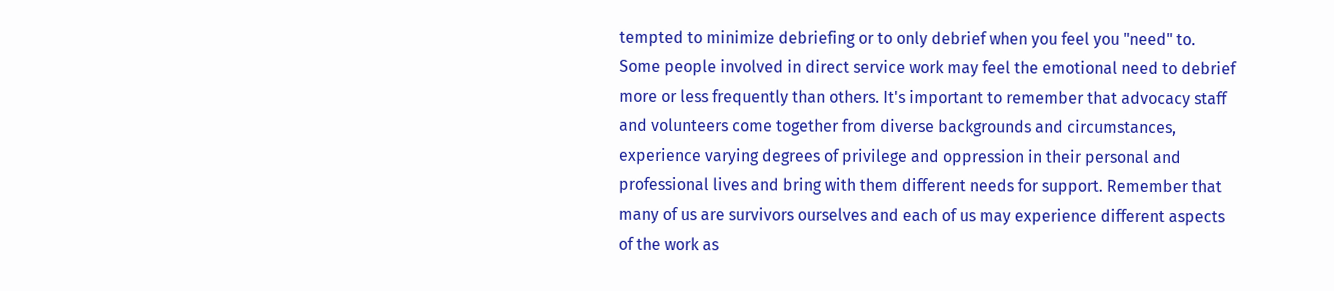tempted to minimize debriefing or to only debrief when you feel you "need" to. Some people involved in direct service work may feel the emotional need to debrief more or less frequently than others. It's important to remember that advocacy staff and volunteers come together from diverse backgrounds and circumstances, experience varying degrees of privilege and oppression in their personal and professional lives and bring with them different needs for support. Remember that many of us are survivors ourselves and each of us may experience different aspects of the work as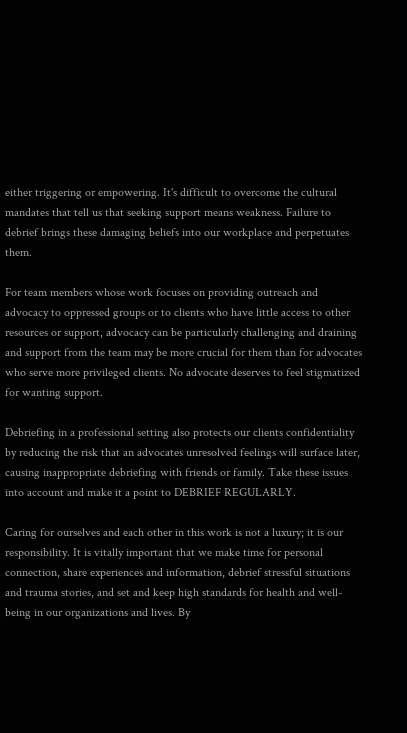either triggering or empowering. It's difficult to overcome the cultural mandates that tell us that seeking support means weakness. Failure to debrief brings these damaging beliefs into our workplace and perpetuates them.

For team members whose work focuses on providing outreach and advocacy to oppressed groups or to clients who have little access to other resources or support, advocacy can be particularly challenging and draining and support from the team may be more crucial for them than for advocates who serve more privileged clients. No advocate deserves to feel stigmatized for wanting support.

Debriefing in a professional setting also protects our clients confidentiality by reducing the risk that an advocates unresolved feelings will surface later, causing inappropriate debriefing with friends or family. Take these issues into account and make it a point to DEBRIEF REGULARLY.

Caring for ourselves and each other in this work is not a luxury; it is our responsibility. It is vitally important that we make time for personal connection, share experiences and information, debrief stressful situations and trauma stories, and set and keep high standards for health and well-being in our organizations and lives. By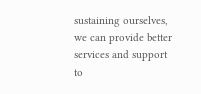sustaining ourselves, we can provide better services and support to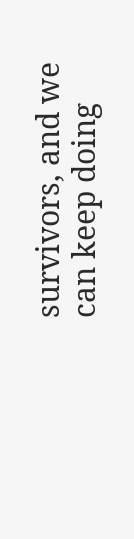survivors, and we can keep doing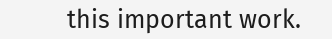this important work.